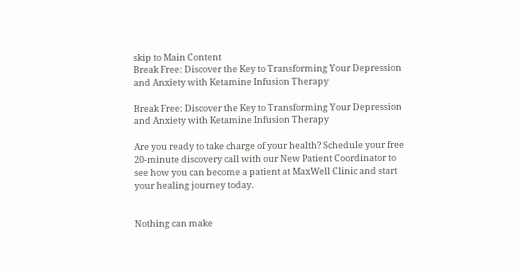skip to Main Content
Break Free: Discover the Key to Transforming Your Depression and Anxiety with Ketamine Infusion Therapy

Break Free: Discover the Key to Transforming Your Depression and Anxiety with Ketamine Infusion Therapy

Are you ready to take charge of your health? Schedule your free 20-minute discovery call with our New Patient Coordinator to see how you can become a patient at MaxWell Clinic and start your healing journey today.


Nothing can make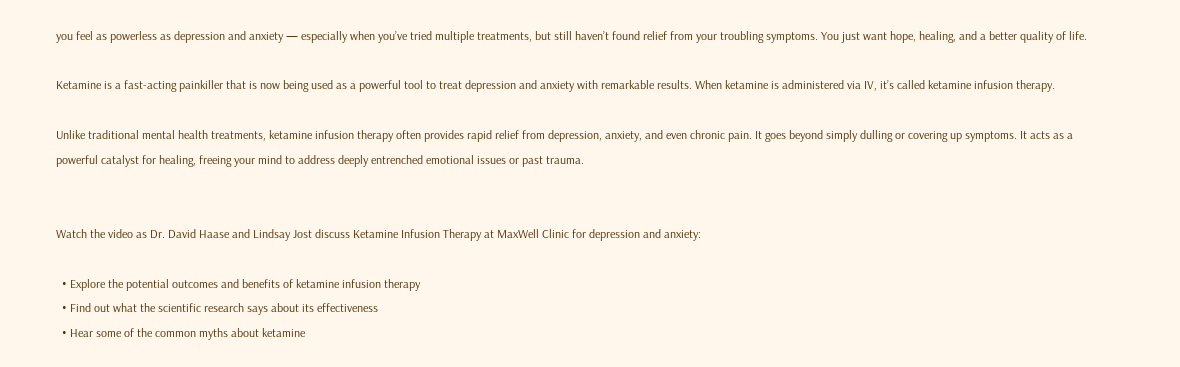you feel as powerless as depression and anxiety — especially when you’ve tried multiple treatments, but still haven’t found relief from your troubling symptoms. You just want hope, healing, and a better quality of life.

Ketamine is a fast-acting painkiller that is now being used as a powerful tool to treat depression and anxiety with remarkable results. When ketamine is administered via IV, it’s called ketamine infusion therapy.

Unlike traditional mental health treatments, ketamine infusion therapy often provides rapid relief from depression, anxiety, and even chronic pain. It goes beyond simply dulling or covering up symptoms. It acts as a powerful catalyst for healing, freeing your mind to address deeply entrenched emotional issues or past trauma.


Watch the video as Dr. David Haase and Lindsay Jost discuss Ketamine Infusion Therapy at MaxWell Clinic for depression and anxiety:

  • Explore the potential outcomes and benefits of ketamine infusion therapy
  • Find out what the scientific research says about its effectiveness
  • Hear some of the common myths about ketamine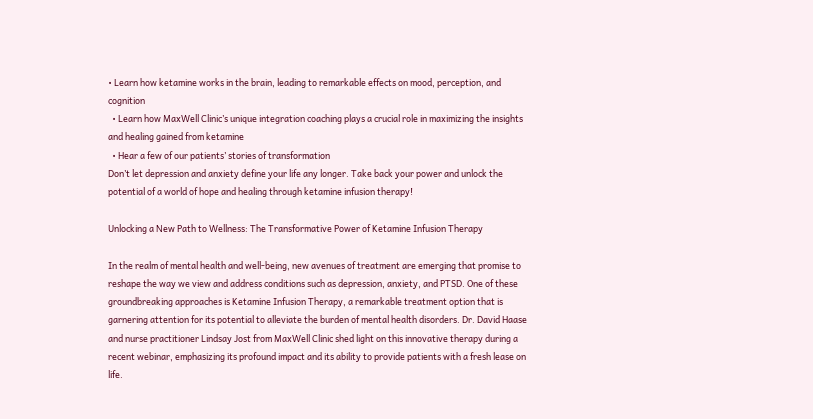• Learn how ketamine works in the brain, leading to remarkable effects on mood, perception, and cognition
  • Learn how MaxWell Clinic’s unique integration coaching plays a crucial role in maximizing the insights and healing gained from ketamine
  • Hear a few of our patients’ stories of transformation
Don’t let depression and anxiety define your life any longer. Take back your power and unlock the potential of a world of hope and healing through ketamine infusion therapy!

Unlocking a New Path to Wellness: The Transformative Power of Ketamine Infusion Therapy

In the realm of mental health and well-being, new avenues of treatment are emerging that promise to reshape the way we view and address conditions such as depression, anxiety, and PTSD. One of these groundbreaking approaches is Ketamine Infusion Therapy, a remarkable treatment option that is garnering attention for its potential to alleviate the burden of mental health disorders. Dr. David Haase and nurse practitioner Lindsay Jost from MaxWell Clinic shed light on this innovative therapy during a recent webinar, emphasizing its profound impact and its ability to provide patients with a fresh lease on life.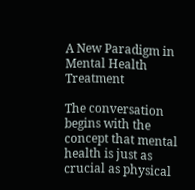A New Paradigm in Mental Health Treatment

The conversation begins with the concept that mental health is just as crucial as physical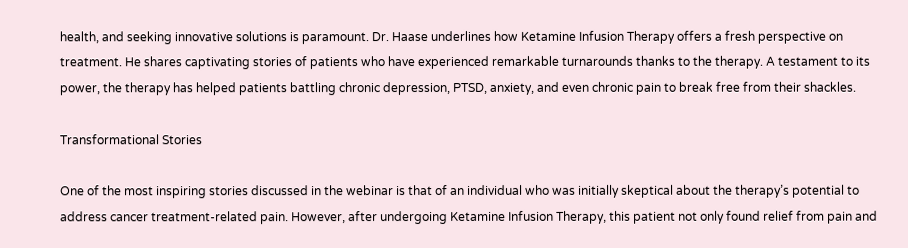health, and seeking innovative solutions is paramount. Dr. Haase underlines how Ketamine Infusion Therapy offers a fresh perspective on treatment. He shares captivating stories of patients who have experienced remarkable turnarounds thanks to the therapy. A testament to its power, the therapy has helped patients battling chronic depression, PTSD, anxiety, and even chronic pain to break free from their shackles.

Transformational Stories

One of the most inspiring stories discussed in the webinar is that of an individual who was initially skeptical about the therapy’s potential to address cancer treatment-related pain. However, after undergoing Ketamine Infusion Therapy, this patient not only found relief from pain and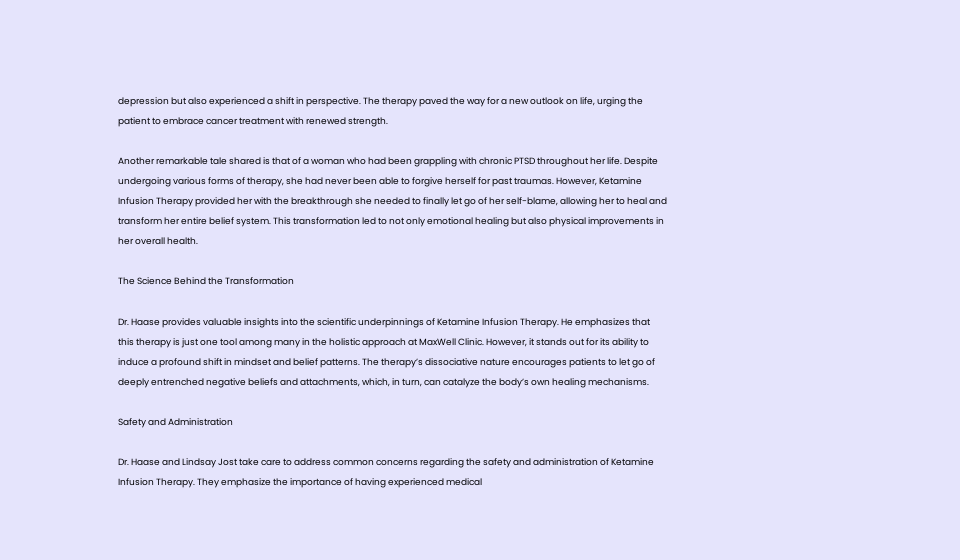depression but also experienced a shift in perspective. The therapy paved the way for a new outlook on life, urging the patient to embrace cancer treatment with renewed strength.

Another remarkable tale shared is that of a woman who had been grappling with chronic PTSD throughout her life. Despite undergoing various forms of therapy, she had never been able to forgive herself for past traumas. However, Ketamine Infusion Therapy provided her with the breakthrough she needed to finally let go of her self-blame, allowing her to heal and transform her entire belief system. This transformation led to not only emotional healing but also physical improvements in her overall health.

The Science Behind the Transformation

Dr. Haase provides valuable insights into the scientific underpinnings of Ketamine Infusion Therapy. He emphasizes that this therapy is just one tool among many in the holistic approach at MaxWell Clinic. However, it stands out for its ability to induce a profound shift in mindset and belief patterns. The therapy’s dissociative nature encourages patients to let go of deeply entrenched negative beliefs and attachments, which, in turn, can catalyze the body’s own healing mechanisms.

Safety and Administration

Dr. Haase and Lindsay Jost take care to address common concerns regarding the safety and administration of Ketamine Infusion Therapy. They emphasize the importance of having experienced medical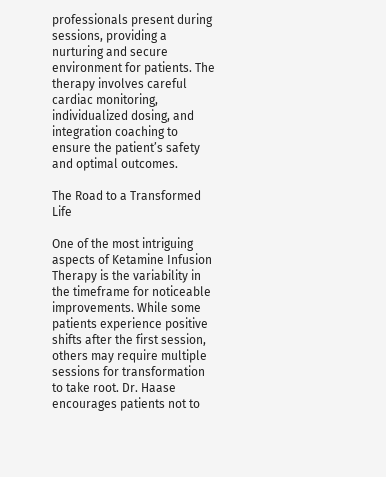professionals present during sessions, providing a nurturing and secure environment for patients. The therapy involves careful cardiac monitoring, individualized dosing, and integration coaching to ensure the patient’s safety and optimal outcomes.

The Road to a Transformed Life

One of the most intriguing aspects of Ketamine Infusion Therapy is the variability in the timeframe for noticeable improvements. While some patients experience positive shifts after the first session, others may require multiple sessions for transformation to take root. Dr. Haase encourages patients not to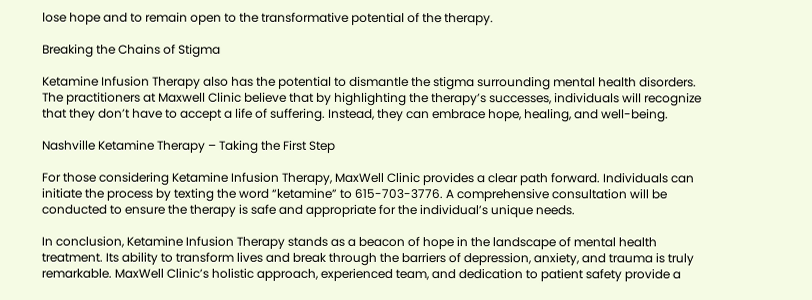lose hope and to remain open to the transformative potential of the therapy.

Breaking the Chains of Stigma

Ketamine Infusion Therapy also has the potential to dismantle the stigma surrounding mental health disorders. The practitioners at Maxwell Clinic believe that by highlighting the therapy’s successes, individuals will recognize that they don’t have to accept a life of suffering. Instead, they can embrace hope, healing, and well-being.

Nashville Ketamine Therapy – Taking the First Step

For those considering Ketamine Infusion Therapy, MaxWell Clinic provides a clear path forward. Individuals can initiate the process by texting the word “ketamine” to 615-703-3776. A comprehensive consultation will be conducted to ensure the therapy is safe and appropriate for the individual’s unique needs.

In conclusion, Ketamine Infusion Therapy stands as a beacon of hope in the landscape of mental health treatment. Its ability to transform lives and break through the barriers of depression, anxiety, and trauma is truly remarkable. MaxWell Clinic’s holistic approach, experienced team, and dedication to patient safety provide a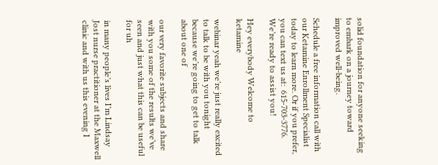solid foundation for anyone seeking to embark on a journey toward improved well-being.

Schedule a free information call with our Ketamine Enrollment Specialist today to learn more. Or if you prefer, you can text us at:  615-703-3776. We’re ready to assist you!

Hey everybody Welcome to ketamine

webinar yeah we’re just really excited to talk to be with you tonight because we’re going to get to talk about one of

our very favorite subjects and share with you some of the results we’ve seen and just what this can be useful for uh

in many people’s lives I’m Lindsay Jost nurse practitioner at the Maxwell clinic and with us this evening I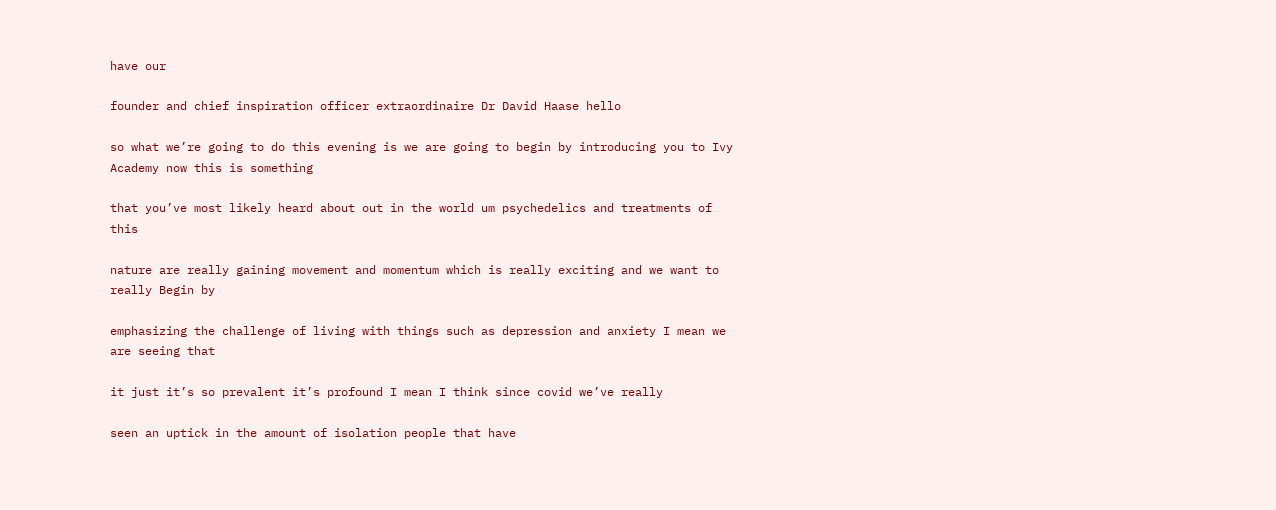have our

founder and chief inspiration officer extraordinaire Dr David Haase hello

so what we’re going to do this evening is we are going to begin by introducing you to Ivy Academy now this is something

that you’ve most likely heard about out in the world um psychedelics and treatments of this

nature are really gaining movement and momentum which is really exciting and we want to really Begin by

emphasizing the challenge of living with things such as depression and anxiety I mean we are seeing that

it just it’s so prevalent it’s profound I mean I think since covid we’ve really

seen an uptick in the amount of isolation people that have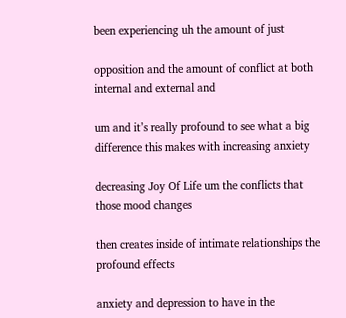been experiencing uh the amount of just

opposition and the amount of conflict at both internal and external and

um and it’s really profound to see what a big difference this makes with increasing anxiety

decreasing Joy Of Life um the conflicts that those mood changes

then creates inside of intimate relationships the profound effects

anxiety and depression to have in the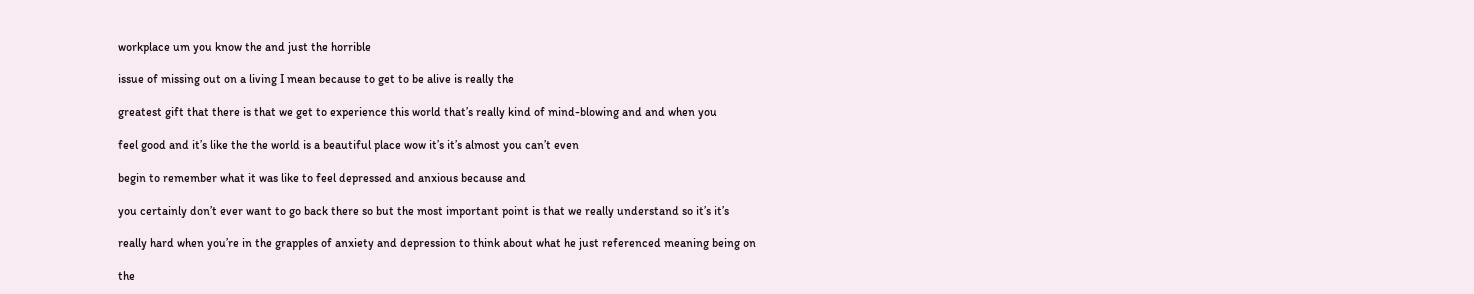workplace um you know the and just the horrible

issue of missing out on a living I mean because to get to be alive is really the

greatest gift that there is that we get to experience this world that’s really kind of mind-blowing and and when you

feel good and it’s like the the world is a beautiful place wow it’s it’s almost you can’t even

begin to remember what it was like to feel depressed and anxious because and

you certainly don’t ever want to go back there so but the most important point is that we really understand so it’s it’s

really hard when you’re in the grapples of anxiety and depression to think about what he just referenced meaning being on

the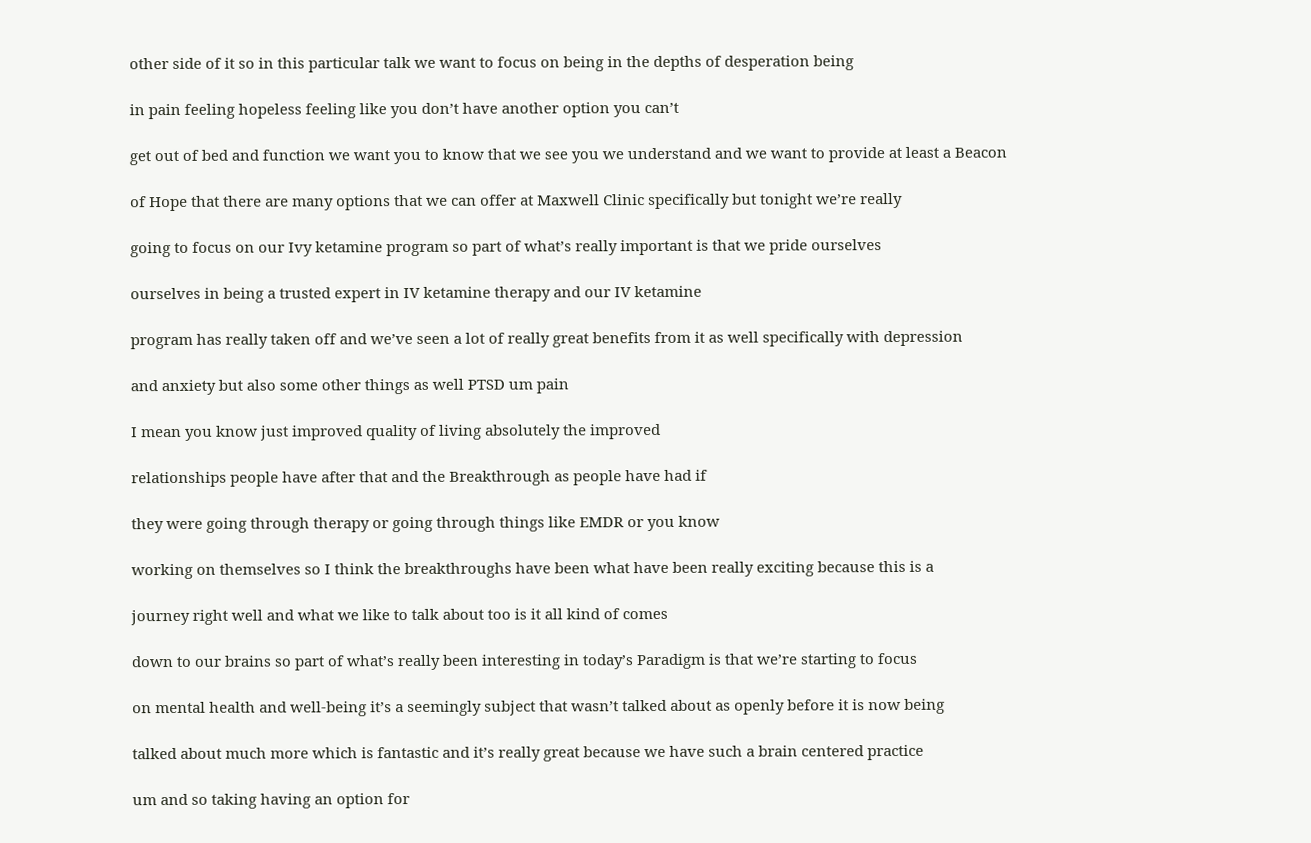other side of it so in this particular talk we want to focus on being in the depths of desperation being

in pain feeling hopeless feeling like you don’t have another option you can’t

get out of bed and function we want you to know that we see you we understand and we want to provide at least a Beacon

of Hope that there are many options that we can offer at Maxwell Clinic specifically but tonight we’re really

going to focus on our Ivy ketamine program so part of what’s really important is that we pride ourselves

ourselves in being a trusted expert in IV ketamine therapy and our IV ketamine

program has really taken off and we’ve seen a lot of really great benefits from it as well specifically with depression

and anxiety but also some other things as well PTSD um pain

I mean you know just improved quality of living absolutely the improved

relationships people have after that and the Breakthrough as people have had if

they were going through therapy or going through things like EMDR or you know

working on themselves so I think the breakthroughs have been what have been really exciting because this is a

journey right well and what we like to talk about too is it all kind of comes

down to our brains so part of what’s really been interesting in today’s Paradigm is that we’re starting to focus

on mental health and well-being it’s a seemingly subject that wasn’t talked about as openly before it is now being

talked about much more which is fantastic and it’s really great because we have such a brain centered practice

um and so taking having an option for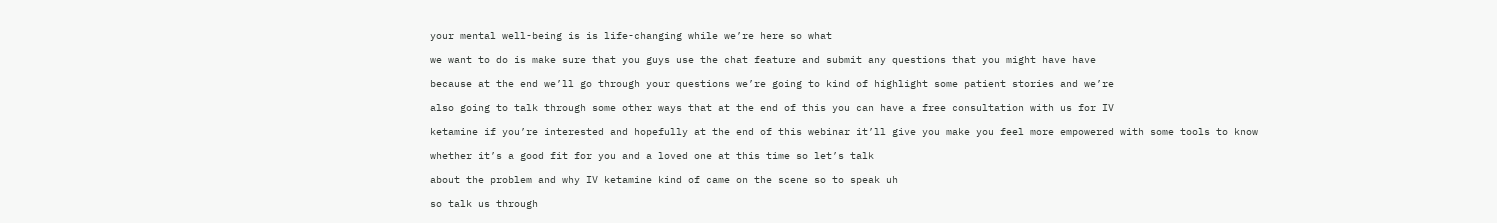your mental well-being is is life-changing while we’re here so what

we want to do is make sure that you guys use the chat feature and submit any questions that you might have have

because at the end we’ll go through your questions we’re going to kind of highlight some patient stories and we’re

also going to talk through some other ways that at the end of this you can have a free consultation with us for IV

ketamine if you’re interested and hopefully at the end of this webinar it’ll give you make you feel more empowered with some tools to know

whether it’s a good fit for you and a loved one at this time so let’s talk

about the problem and why IV ketamine kind of came on the scene so to speak uh

so talk us through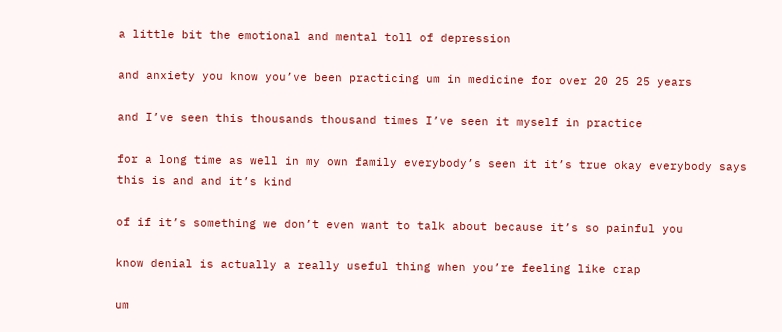a little bit the emotional and mental toll of depression

and anxiety you know you’ve been practicing um in medicine for over 20 25 25 years

and I’ve seen this thousands thousand times I’ve seen it myself in practice

for a long time as well in my own family everybody’s seen it it’s true okay everybody says this is and and it’s kind

of if it’s something we don’t even want to talk about because it’s so painful you

know denial is actually a really useful thing when you’re feeling like crap

um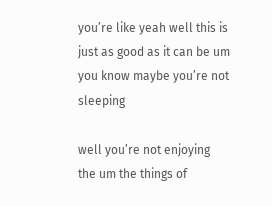you’re like yeah well this is just as good as it can be um you know maybe you’re not sleeping

well you’re not enjoying the um the things of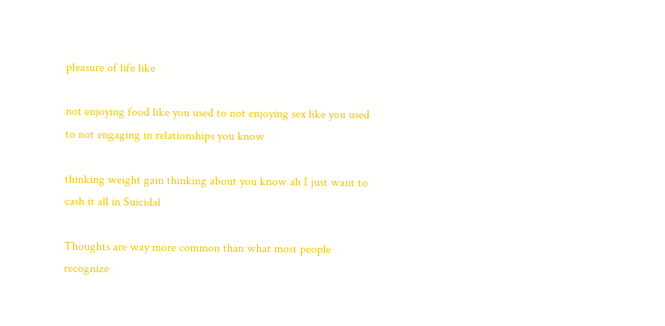pleasure of life like

not enjoying food like you used to not enjoying sex like you used to not engaging in relationships you know

thinking weight gain thinking about you know ah I just want to cash it all in Suicidal

Thoughts are way more common than what most people recognize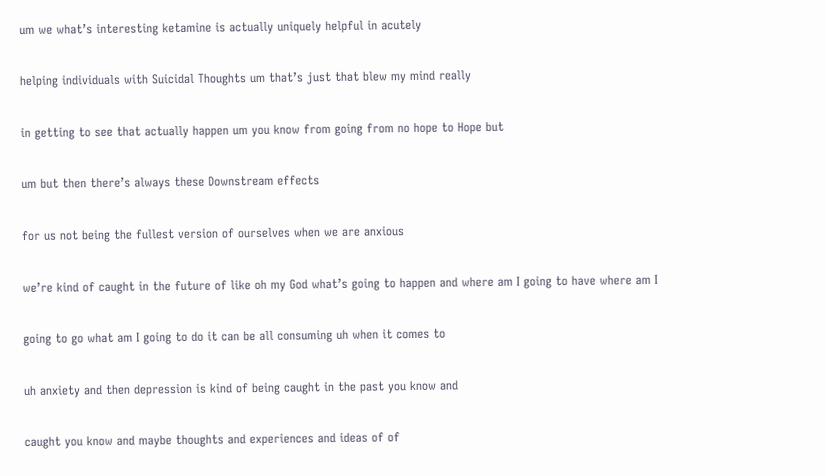um we what’s interesting ketamine is actually uniquely helpful in acutely

helping individuals with Suicidal Thoughts um that’s just that blew my mind really

in getting to see that actually happen um you know from going from no hope to Hope but

um but then there’s always these Downstream effects

for us not being the fullest version of ourselves when we are anxious

we’re kind of caught in the future of like oh my God what’s going to happen and where am I going to have where am I

going to go what am I going to do it can be all consuming uh when it comes to

uh anxiety and then depression is kind of being caught in the past you know and

caught you know and maybe thoughts and experiences and ideas of of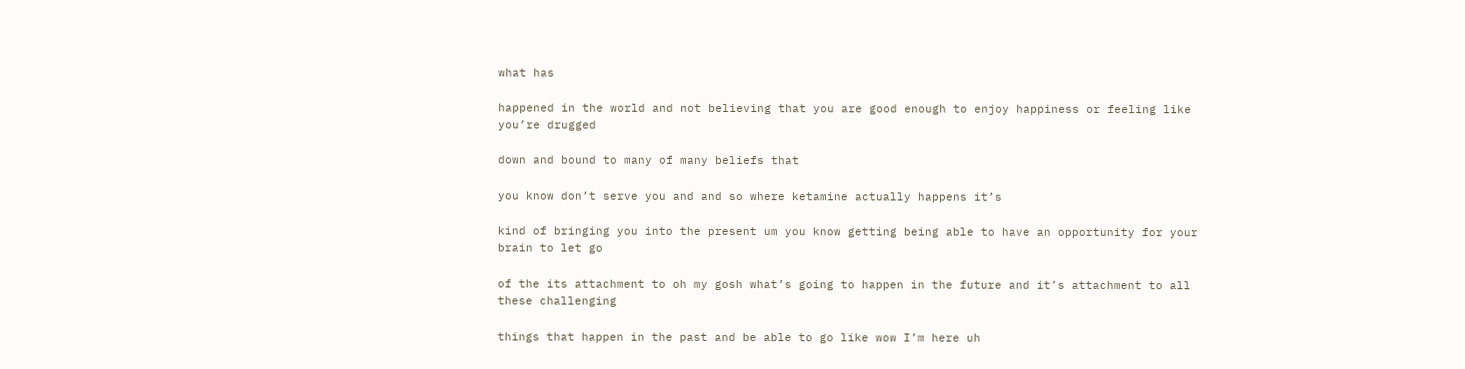what has

happened in the world and not believing that you are good enough to enjoy happiness or feeling like you’re drugged

down and bound to many of many beliefs that

you know don’t serve you and and so where ketamine actually happens it’s

kind of bringing you into the present um you know getting being able to have an opportunity for your brain to let go

of the its attachment to oh my gosh what’s going to happen in the future and it’s attachment to all these challenging

things that happen in the past and be able to go like wow I’m here uh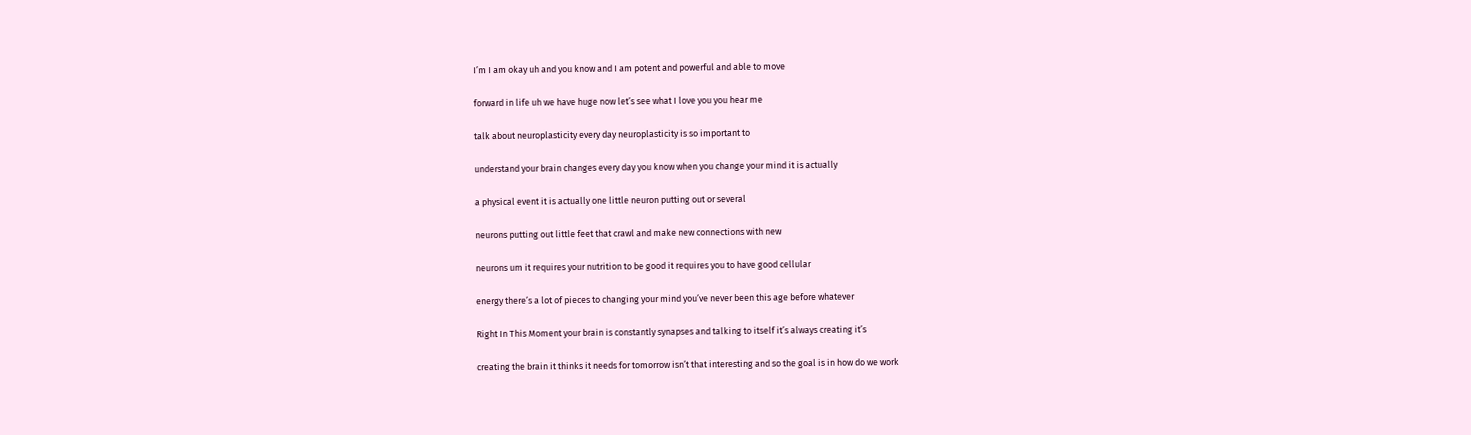I’m I am okay uh and you know and I am potent and powerful and able to move

forward in life uh we have huge now let’s see what I love you you hear me

talk about neuroplasticity every day neuroplasticity is so important to

understand your brain changes every day you know when you change your mind it is actually

a physical event it is actually one little neuron putting out or several

neurons putting out little feet that crawl and make new connections with new

neurons um it requires your nutrition to be good it requires you to have good cellular

energy there’s a lot of pieces to changing your mind you’ve never been this age before whatever

Right In This Moment your brain is constantly synapses and talking to itself it’s always creating it’s

creating the brain it thinks it needs for tomorrow isn’t that interesting and so the goal is in how do we work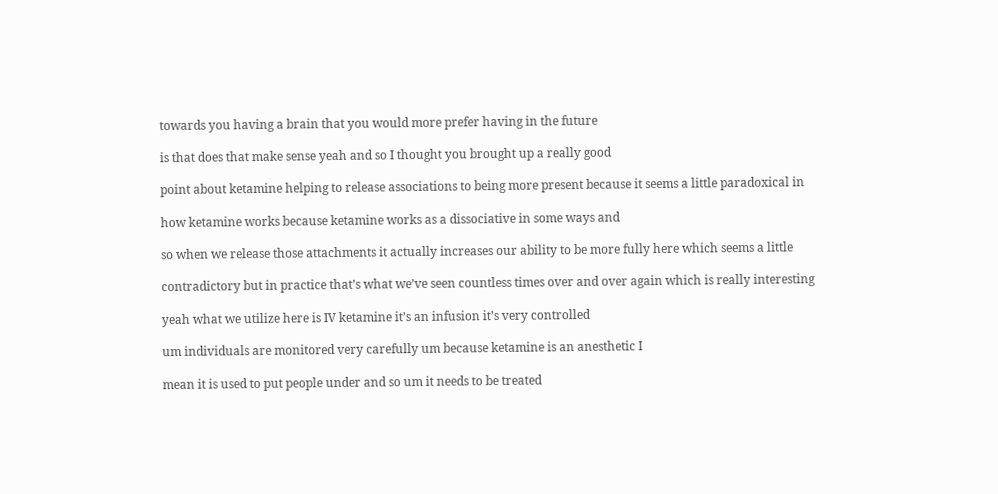towards you having a brain that you would more prefer having in the future

is that does that make sense yeah and so I thought you brought up a really good

point about ketamine helping to release associations to being more present because it seems a little paradoxical in

how ketamine works because ketamine works as a dissociative in some ways and

so when we release those attachments it actually increases our ability to be more fully here which seems a little

contradictory but in practice that’s what we’ve seen countless times over and over again which is really interesting

yeah what we utilize here is IV ketamine it’s an infusion it’s very controlled

um individuals are monitored very carefully um because ketamine is an anesthetic I

mean it is used to put people under and so um it needs to be treated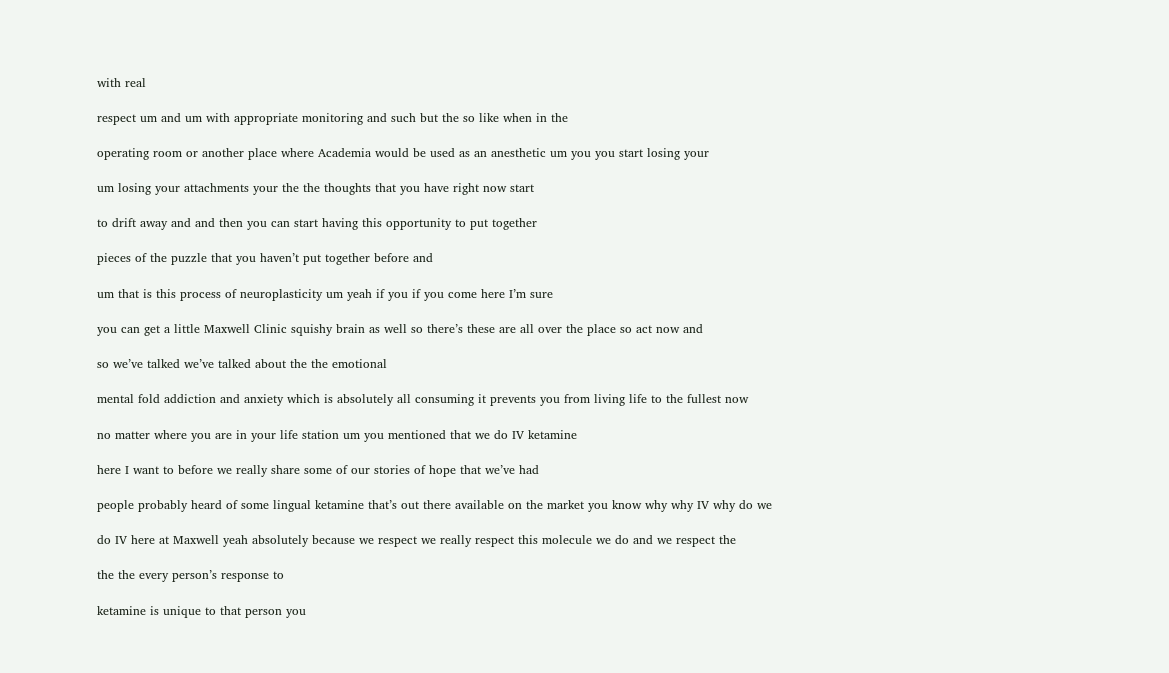with real

respect um and um with appropriate monitoring and such but the so like when in the

operating room or another place where Academia would be used as an anesthetic um you you start losing your

um losing your attachments your the the thoughts that you have right now start

to drift away and and then you can start having this opportunity to put together

pieces of the puzzle that you haven’t put together before and

um that is this process of neuroplasticity um yeah if you if you come here I’m sure

you can get a little Maxwell Clinic squishy brain as well so there’s these are all over the place so act now and

so we’ve talked we’ve talked about the the emotional

mental fold addiction and anxiety which is absolutely all consuming it prevents you from living life to the fullest now

no matter where you are in your life station um you mentioned that we do IV ketamine

here I want to before we really share some of our stories of hope that we’ve had

people probably heard of some lingual ketamine that’s out there available on the market you know why why IV why do we

do IV here at Maxwell yeah absolutely because we respect we really respect this molecule we do and we respect the

the the every person’s response to

ketamine is unique to that person you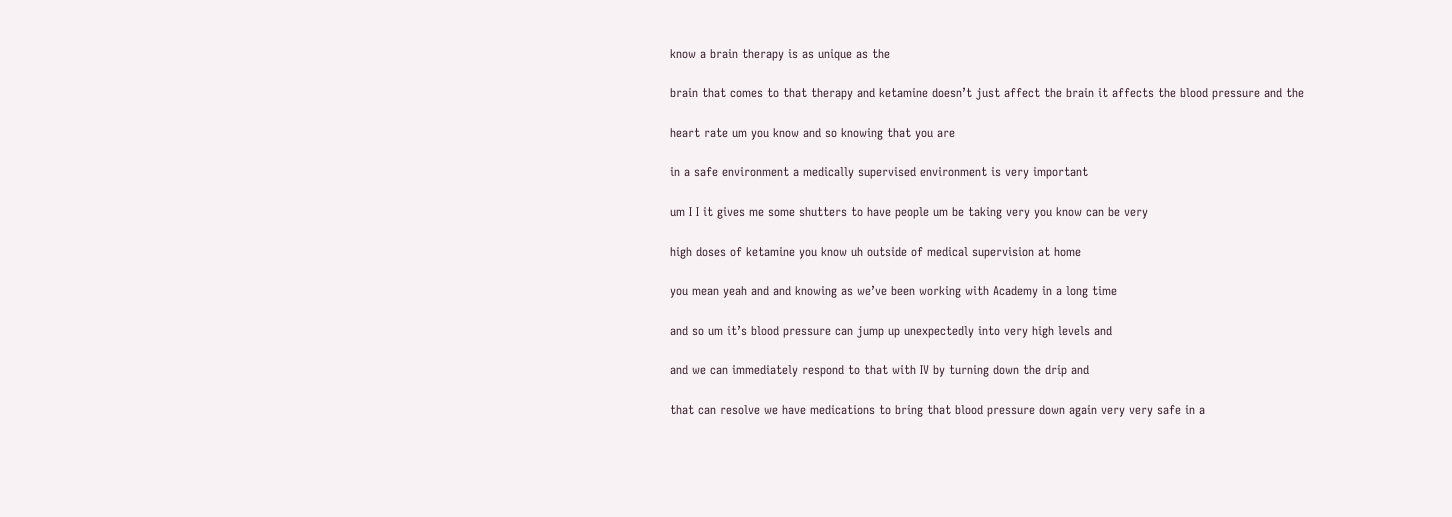know a brain therapy is as unique as the

brain that comes to that therapy and ketamine doesn’t just affect the brain it affects the blood pressure and the

heart rate um you know and so knowing that you are

in a safe environment a medically supervised environment is very important

um I I it gives me some shutters to have people um be taking very you know can be very

high doses of ketamine you know uh outside of medical supervision at home

you mean yeah and and knowing as we’ve been working with Academy in a long time

and so um it’s blood pressure can jump up unexpectedly into very high levels and

and we can immediately respond to that with IV by turning down the drip and

that can resolve we have medications to bring that blood pressure down again very very safe in a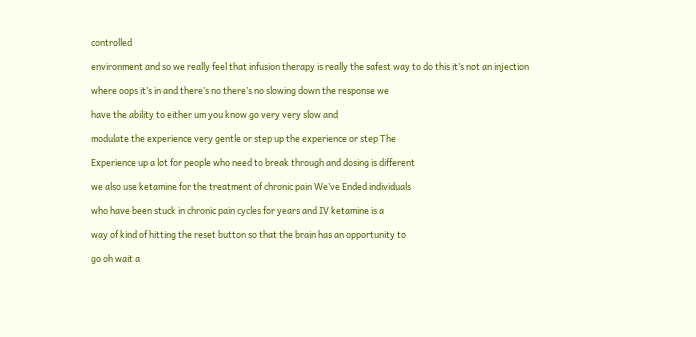controlled

environment and so we really feel that infusion therapy is really the safest way to do this it’s not an injection

where oops it’s in and there’s no there’s no slowing down the response we

have the ability to either um you know go very very slow and

modulate the experience very gentle or step up the experience or step The

Experience up a lot for people who need to break through and dosing is different

we also use ketamine for the treatment of chronic pain We’ve Ended individuals

who have been stuck in chronic pain cycles for years and IV ketamine is a

way of kind of hitting the reset button so that the brain has an opportunity to

go oh wait a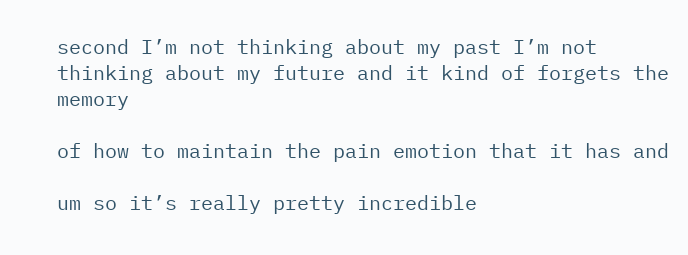second I’m not thinking about my past I’m not thinking about my future and it kind of forgets the memory

of how to maintain the pain emotion that it has and

um so it’s really pretty incredible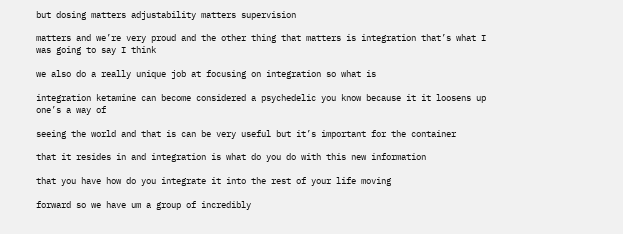but dosing matters adjustability matters supervision

matters and we’re very proud and the other thing that matters is integration that’s what I was going to say I think

we also do a really unique job at focusing on integration so what is

integration ketamine can become considered a psychedelic you know because it it loosens up one’s a way of

seeing the world and that is can be very useful but it’s important for the container

that it resides in and integration is what do you do with this new information

that you have how do you integrate it into the rest of your life moving

forward so we have um a group of incredibly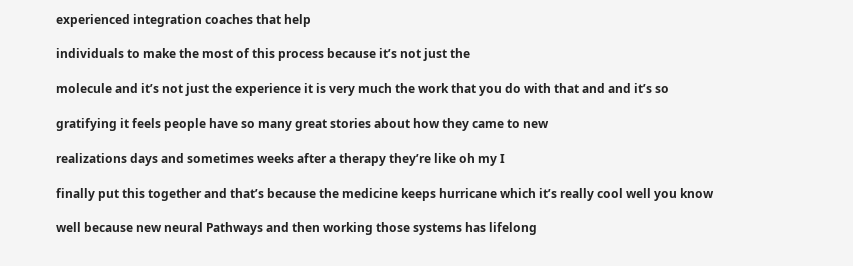experienced integration coaches that help

individuals to make the most of this process because it’s not just the

molecule and it’s not just the experience it is very much the work that you do with that and and it’s so

gratifying it feels people have so many great stories about how they came to new

realizations days and sometimes weeks after a therapy they’re like oh my I

finally put this together and that’s because the medicine keeps hurricane which it’s really cool well you know

well because new neural Pathways and then working those systems has lifelong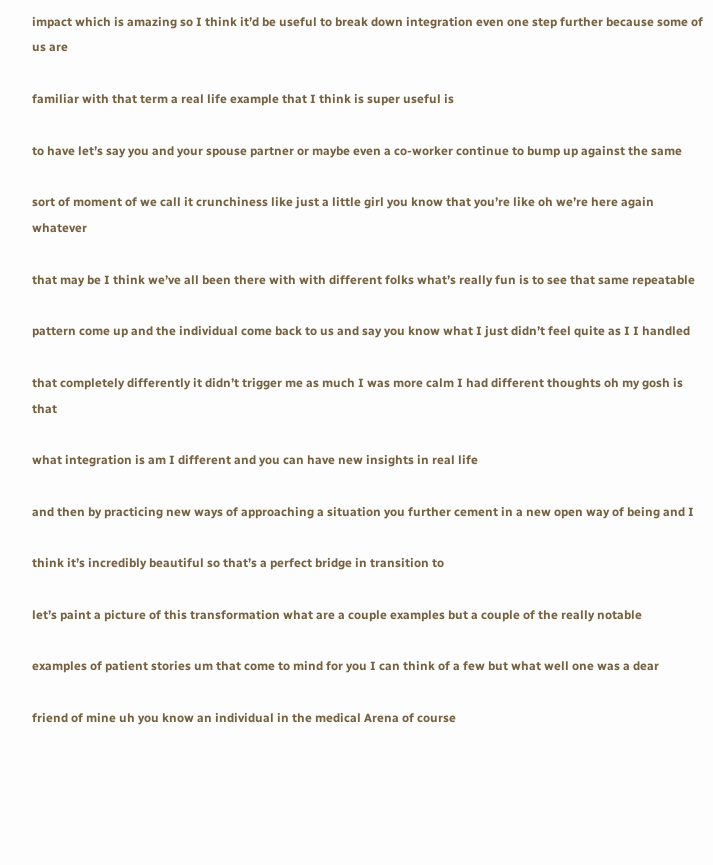impact which is amazing so I think it’d be useful to break down integration even one step further because some of us are

familiar with that term a real life example that I think is super useful is

to have let’s say you and your spouse partner or maybe even a co-worker continue to bump up against the same

sort of moment of we call it crunchiness like just a little girl you know that you’re like oh we’re here again whatever

that may be I think we’ve all been there with with different folks what’s really fun is to see that same repeatable

pattern come up and the individual come back to us and say you know what I just didn’t feel quite as I I handled

that completely differently it didn’t trigger me as much I was more calm I had different thoughts oh my gosh is that

what integration is am I different and you can have new insights in real life

and then by practicing new ways of approaching a situation you further cement in a new open way of being and I

think it’s incredibly beautiful so that’s a perfect bridge in transition to

let’s paint a picture of this transformation what are a couple examples but a couple of the really notable

examples of patient stories um that come to mind for you I can think of a few but what well one was a dear

friend of mine uh you know an individual in the medical Arena of course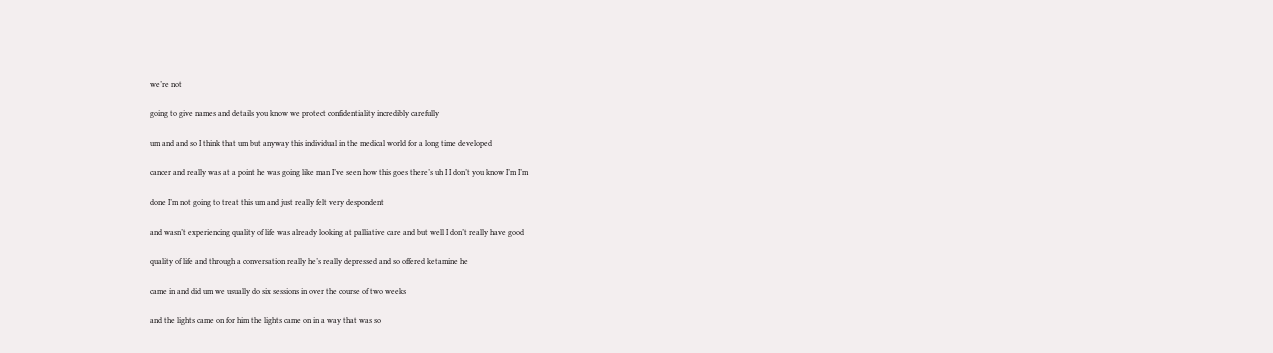we’re not

going to give names and details you know we protect confidentiality incredibly carefully

um and and so I think that um but anyway this individual in the medical world for a long time developed

cancer and really was at a point he was going like man I’ve seen how this goes there’s uh I I don’t you know I’m I’m

done I’m not going to treat this um and just really felt very despondent

and wasn’t experiencing quality of life was already looking at palliative care and but well I don’t really have good

quality of life and through a conversation really he’s really depressed and so offered ketamine he

came in and did um we usually do six sessions in over the course of two weeks

and the lights came on for him the lights came on in a way that was so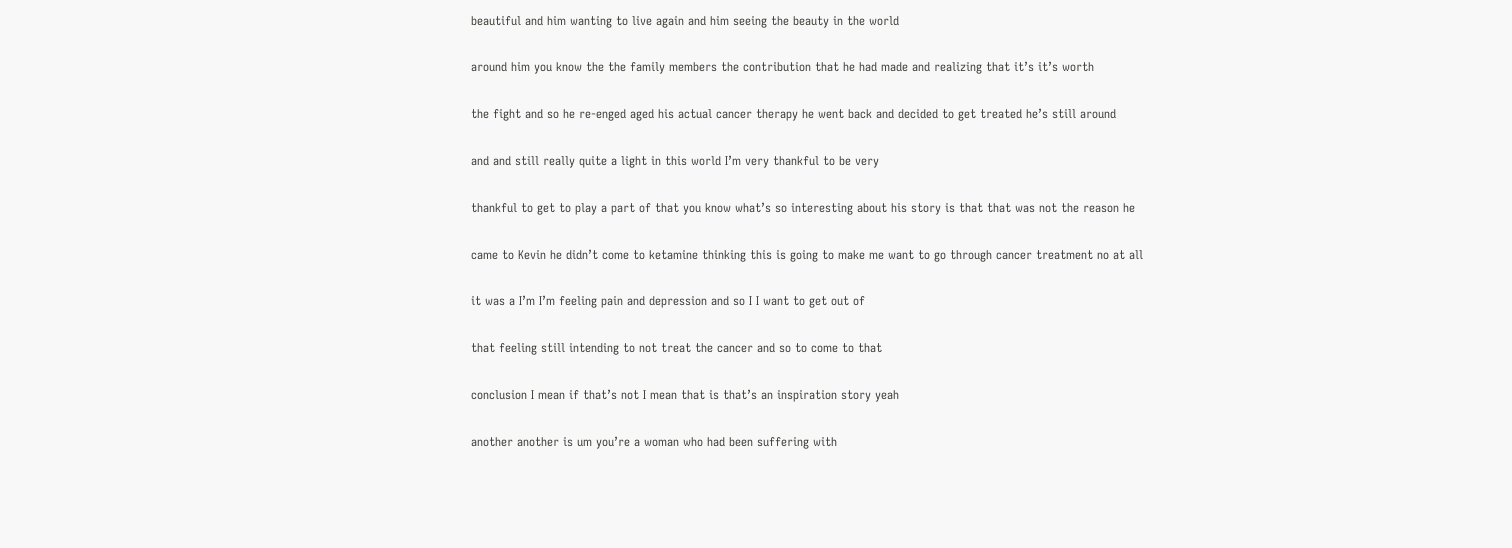beautiful and him wanting to live again and him seeing the beauty in the world

around him you know the the family members the contribution that he had made and realizing that it’s it’s worth

the fight and so he re-enged aged his actual cancer therapy he went back and decided to get treated he’s still around

and and still really quite a light in this world I’m very thankful to be very

thankful to get to play a part of that you know what’s so interesting about his story is that that was not the reason he

came to Kevin he didn’t come to ketamine thinking this is going to make me want to go through cancer treatment no at all

it was a I’m I’m feeling pain and depression and so I I want to get out of

that feeling still intending to not treat the cancer and so to come to that

conclusion I mean if that’s not I mean that is that’s an inspiration story yeah

another another is um you’re a woman who had been suffering with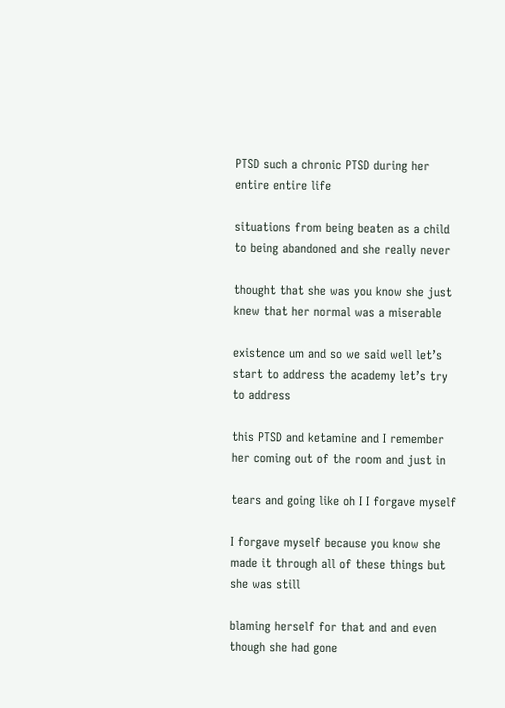PTSD such a chronic PTSD during her entire entire life

situations from being beaten as a child to being abandoned and she really never

thought that she was you know she just knew that her normal was a miserable

existence um and so we said well let’s start to address the academy let’s try to address

this PTSD and ketamine and I remember her coming out of the room and just in

tears and going like oh I I forgave myself

I forgave myself because you know she made it through all of these things but she was still

blaming herself for that and and even though she had gone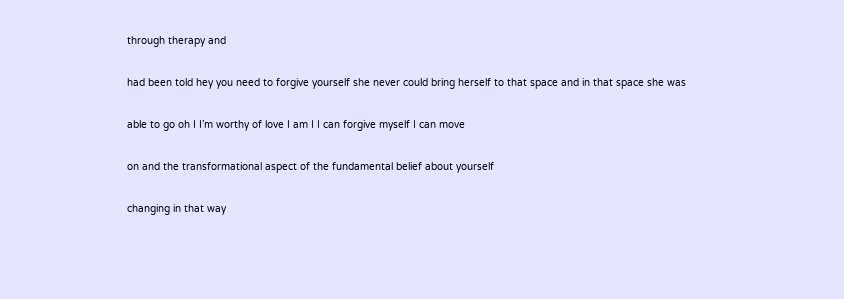through therapy and

had been told hey you need to forgive yourself she never could bring herself to that space and in that space she was

able to go oh I I’m worthy of love I am I I can forgive myself I can move

on and the transformational aspect of the fundamental belief about yourself

changing in that way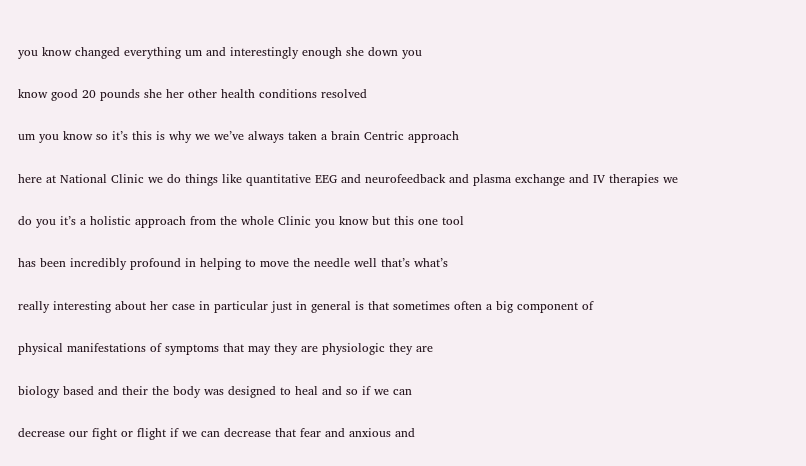you know changed everything um and interestingly enough she down you

know good 20 pounds she her other health conditions resolved

um you know so it’s this is why we we’ve always taken a brain Centric approach

here at National Clinic we do things like quantitative EEG and neurofeedback and plasma exchange and IV therapies we

do you it’s a holistic approach from the whole Clinic you know but this one tool

has been incredibly profound in helping to move the needle well that’s what’s

really interesting about her case in particular just in general is that sometimes often a big component of

physical manifestations of symptoms that may they are physiologic they are

biology based and their the body was designed to heal and so if we can

decrease our fight or flight if we can decrease that fear and anxious and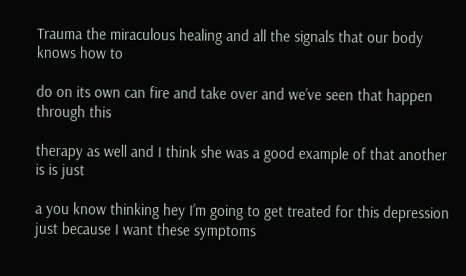Trauma the miraculous healing and all the signals that our body knows how to

do on its own can fire and take over and we’ve seen that happen through this

therapy as well and I think she was a good example of that another is is just

a you know thinking hey I’m going to get treated for this depression just because I want these symptoms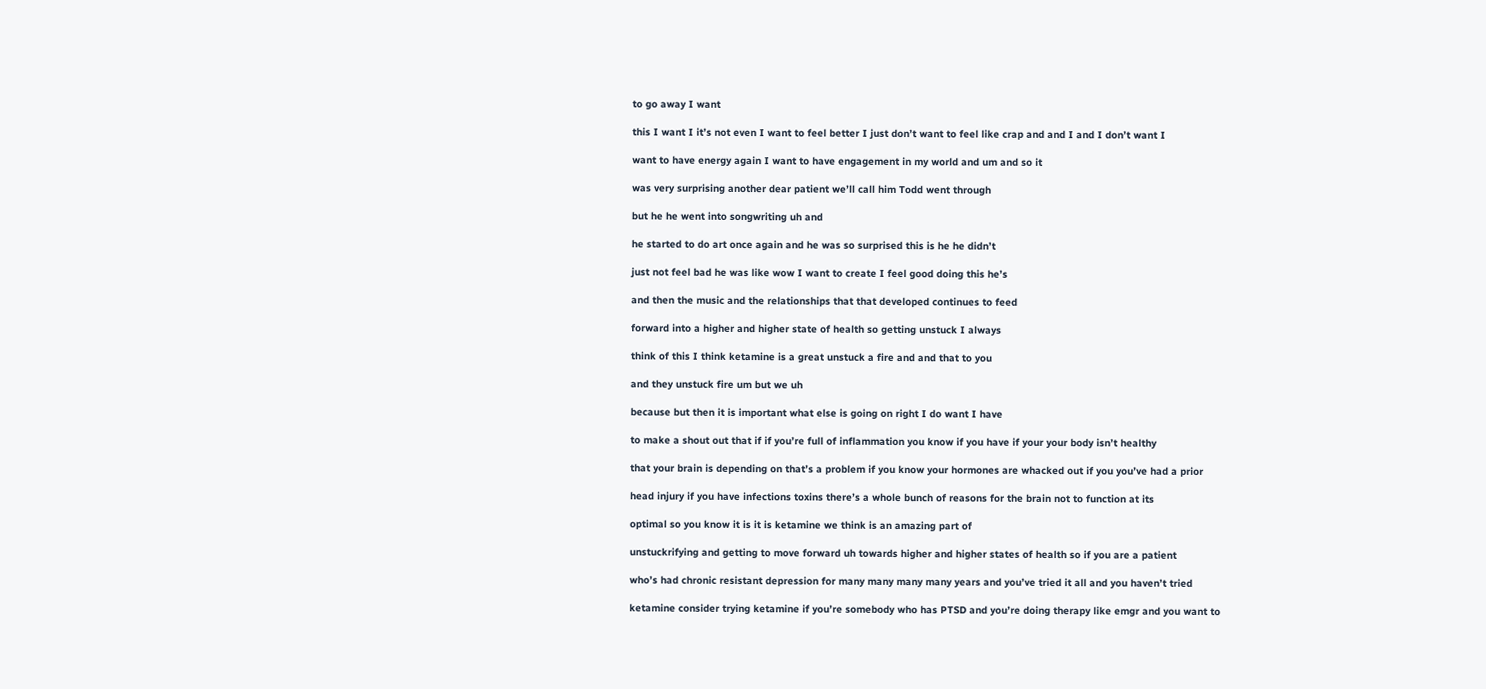to go away I want

this I want I it’s not even I want to feel better I just don’t want to feel like crap and and I and I don’t want I

want to have energy again I want to have engagement in my world and um and so it

was very surprising another dear patient we’ll call him Todd went through

but he he went into songwriting uh and

he started to do art once again and he was so surprised this is he he didn’t

just not feel bad he was like wow I want to create I feel good doing this he’s

and then the music and the relationships that that developed continues to feed

forward into a higher and higher state of health so getting unstuck I always

think of this I think ketamine is a great unstuck a fire and and that to you

and they unstuck fire um but we uh

because but then it is important what else is going on right I do want I have

to make a shout out that if if you’re full of inflammation you know if you have if your your body isn’t healthy

that your brain is depending on that’s a problem if you know your hormones are whacked out if you you’ve had a prior

head injury if you have infections toxins there’s a whole bunch of reasons for the brain not to function at its

optimal so you know it is it is ketamine we think is an amazing part of

unstuckrifying and getting to move forward uh towards higher and higher states of health so if you are a patient

who’s had chronic resistant depression for many many many many years and you’ve tried it all and you haven’t tried

ketamine consider trying ketamine if you’re somebody who has PTSD and you’re doing therapy like emgr and you want to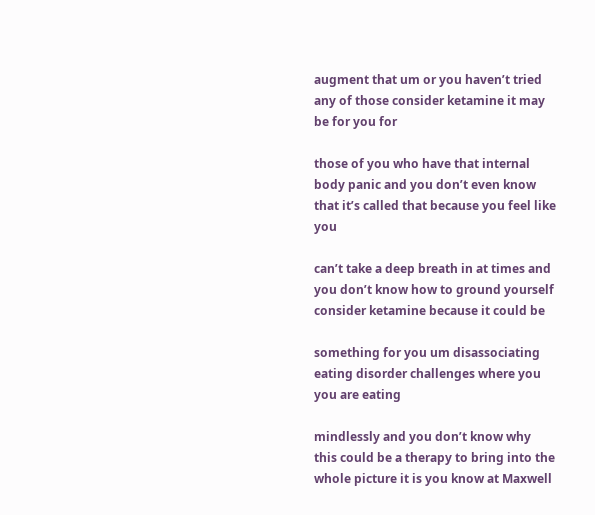augment that um or you haven’t tried any of those consider ketamine it may be for you for

those of you who have that internal body panic and you don’t even know that it’s called that because you feel like you

can’t take a deep breath in at times and you don’t know how to ground yourself consider ketamine because it could be

something for you um disassociating eating disorder challenges where you you are eating

mindlessly and you don’t know why this could be a therapy to bring into the whole picture it is you know at Maxwell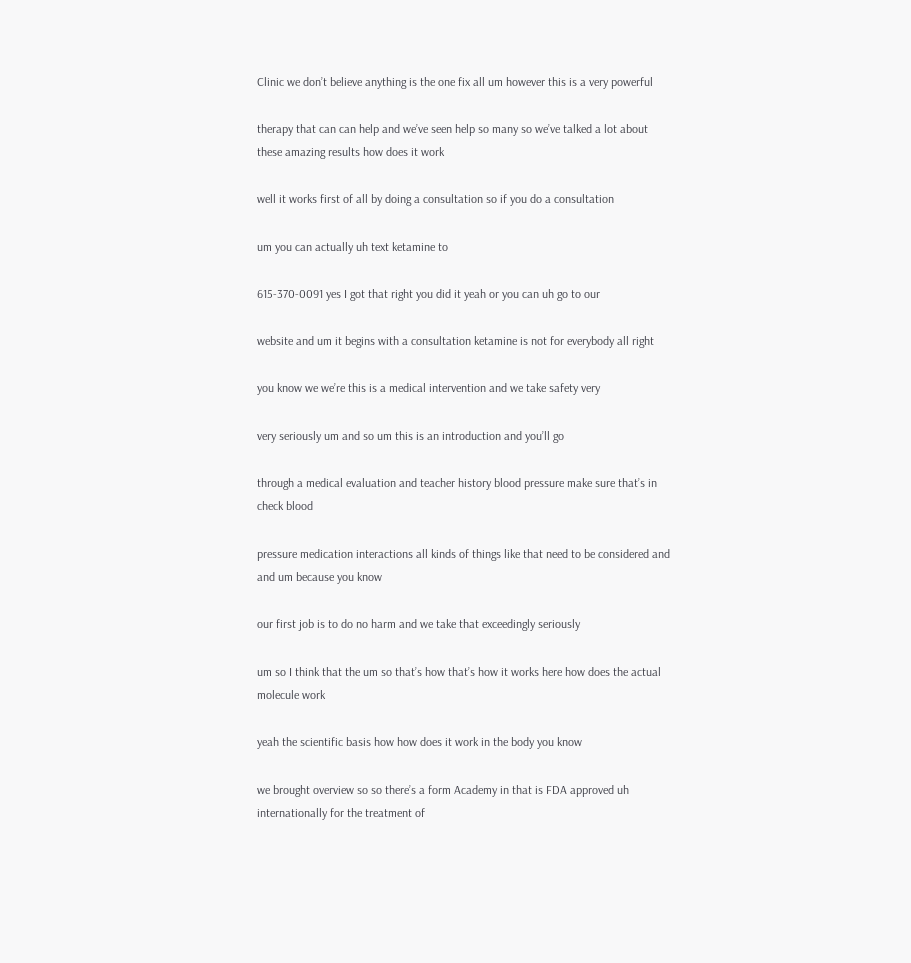Clinic we don’t believe anything is the one fix all um however this is a very powerful

therapy that can can help and we’ve seen help so many so we’ve talked a lot about these amazing results how does it work

well it works first of all by doing a consultation so if you do a consultation

um you can actually uh text ketamine to

615-370-0091 yes I got that right you did it yeah or you can uh go to our

website and um it begins with a consultation ketamine is not for everybody all right

you know we we’re this is a medical intervention and we take safety very

very seriously um and so um this is an introduction and you’ll go

through a medical evaluation and teacher history blood pressure make sure that’s in check blood

pressure medication interactions all kinds of things like that need to be considered and and um because you know

our first job is to do no harm and we take that exceedingly seriously

um so I think that the um so that’s how that’s how it works here how does the actual molecule work

yeah the scientific basis how how does it work in the body you know

we brought overview so so there’s a form Academy in that is FDA approved uh internationally for the treatment of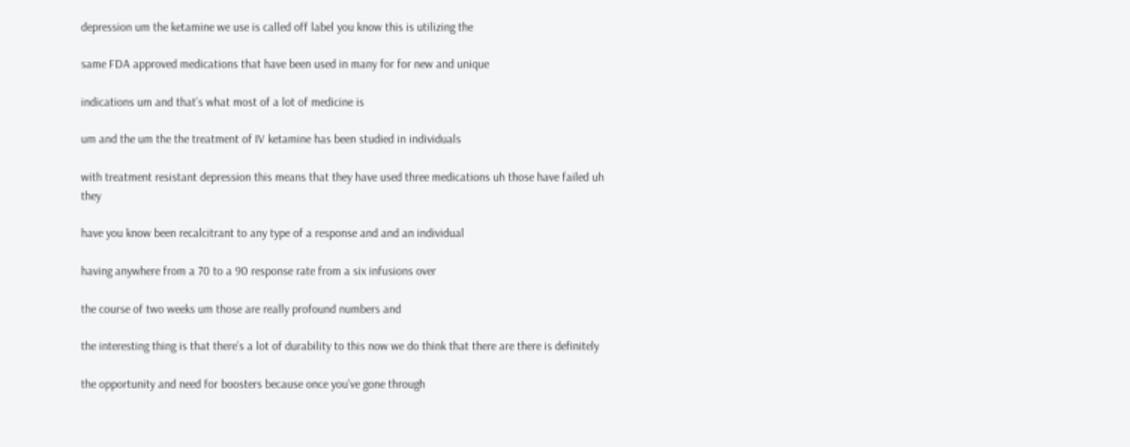depression um the ketamine we use is called off label you know this is utilizing the

same FDA approved medications that have been used in many for for new and unique

indications um and that’s what most of a lot of medicine is

um and the um the the treatment of IV ketamine has been studied in individuals

with treatment resistant depression this means that they have used three medications uh those have failed uh they

have you know been recalcitrant to any type of a response and and an individual

having anywhere from a 70 to a 90 response rate from a six infusions over

the course of two weeks um those are really profound numbers and

the interesting thing is that there’s a lot of durability to this now we do think that there are there is definitely

the opportunity and need for boosters because once you’ve gone through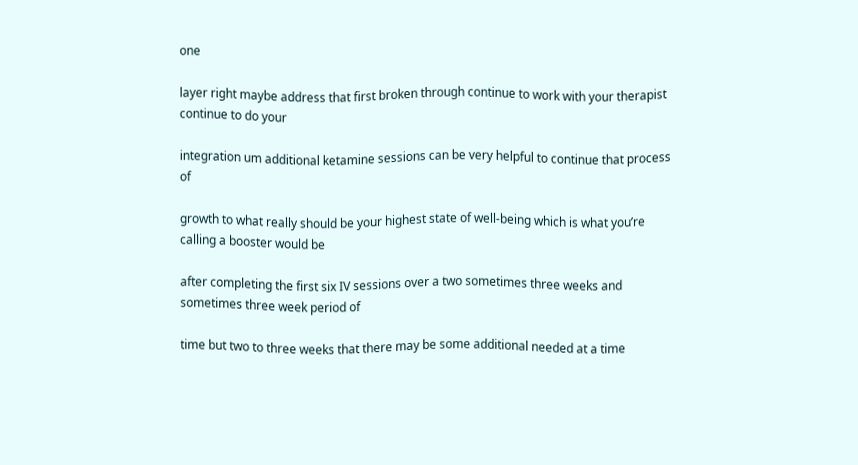one

layer right maybe address that first broken through continue to work with your therapist continue to do your

integration um additional ketamine sessions can be very helpful to continue that process of

growth to what really should be your highest state of well-being which is what you’re calling a booster would be

after completing the first six IV sessions over a two sometimes three weeks and sometimes three week period of

time but two to three weeks that there may be some additional needed at a time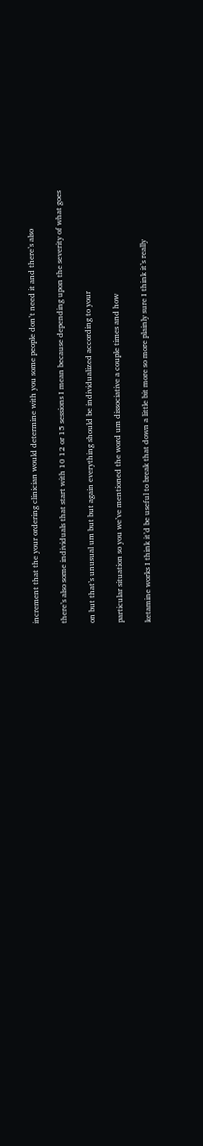increment that the your ordering clinician would determine with you some people don’t need it and there’s also

there’s also some individuals that start with 10 12 or 15 sessions I mean because depending upon the severity of what goes

on but that’s unusual um but but again everything should be individualized according to your

particular situation so you we’ve mentioned the word um dissociative a couple times and how

ketamine works I think it’d be useful to break that down a little bit more so more plainly sure I think it’s really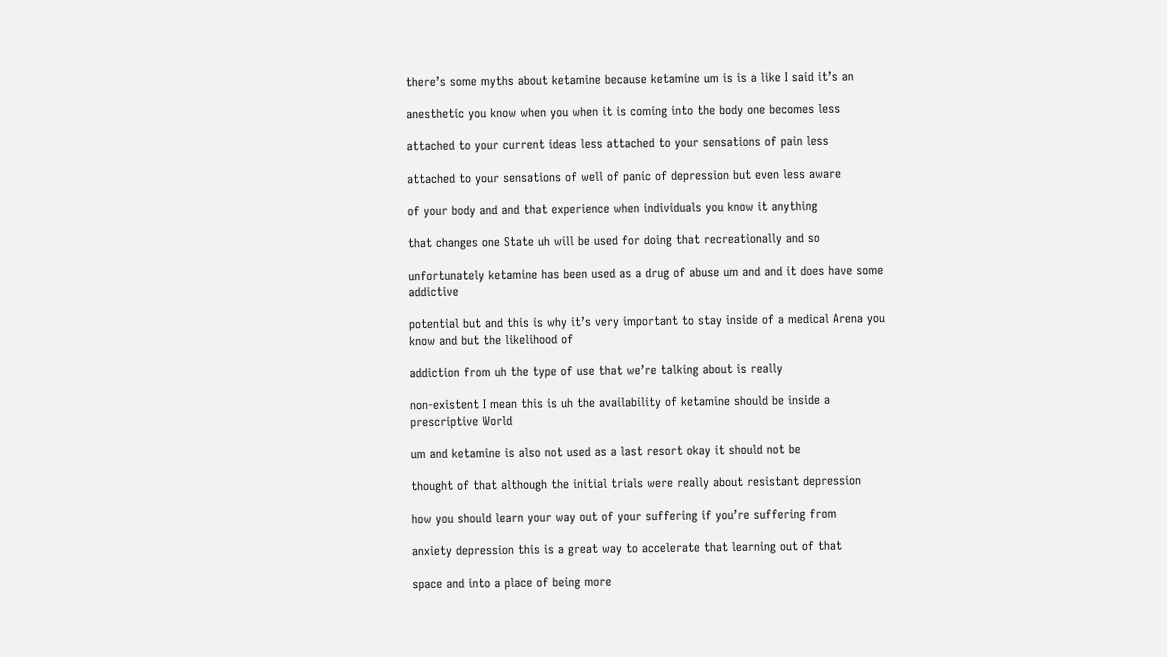there’s some myths about ketamine because ketamine um is is a like I said it’s an

anesthetic you know when you when it is coming into the body one becomes less

attached to your current ideas less attached to your sensations of pain less

attached to your sensations of well of panic of depression but even less aware

of your body and and that experience when individuals you know it anything

that changes one State uh will be used for doing that recreationally and so

unfortunately ketamine has been used as a drug of abuse um and and it does have some addictive

potential but and this is why it’s very important to stay inside of a medical Arena you know and but the likelihood of

addiction from uh the type of use that we’re talking about is really

non-existent I mean this is uh the availability of ketamine should be inside a prescriptive World

um and ketamine is also not used as a last resort okay it should not be

thought of that although the initial trials were really about resistant depression

how you should learn your way out of your suffering if you’re suffering from

anxiety depression this is a great way to accelerate that learning out of that

space and into a place of being more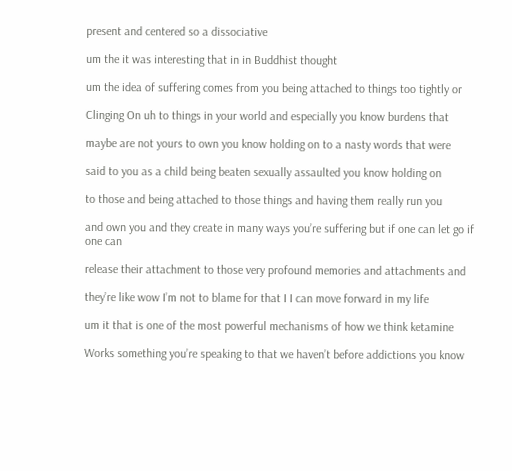present and centered so a dissociative

um the it was interesting that in in Buddhist thought

um the idea of suffering comes from you being attached to things too tightly or

Clinging On uh to things in your world and especially you know burdens that

maybe are not yours to own you know holding on to a nasty words that were

said to you as a child being beaten sexually assaulted you know holding on

to those and being attached to those things and having them really run you

and own you and they create in many ways you’re suffering but if one can let go if one can

release their attachment to those very profound memories and attachments and

they’re like wow I’m not to blame for that I I can move forward in my life

um it that is one of the most powerful mechanisms of how we think ketamine

Works something you’re speaking to that we haven’t before addictions you know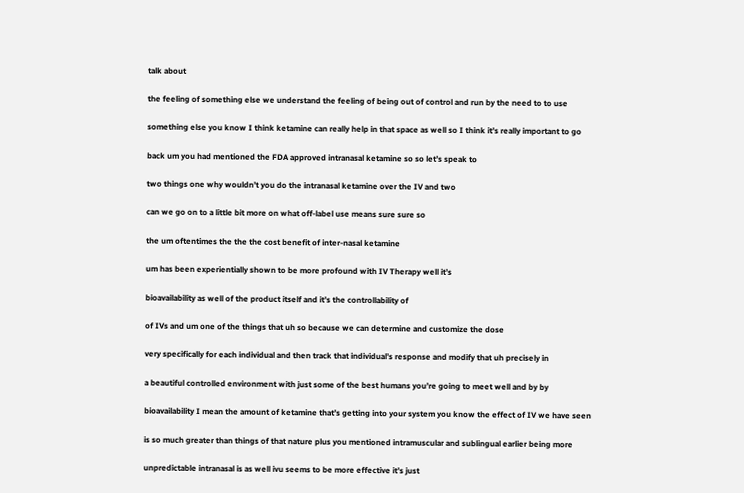talk about

the feeling of something else we understand the feeling of being out of control and run by the need to to use

something else you know I think ketamine can really help in that space as well so I think it’s really important to go

back um you had mentioned the FDA approved intranasal ketamine so so let’s speak to

two things one why wouldn’t you do the intranasal ketamine over the IV and two

can we go on to a little bit more on what off-label use means sure sure so

the um oftentimes the the the cost benefit of inter-nasal ketamine

um has been experientially shown to be more profound with IV Therapy well it’s

bioavailability as well of the product itself and it’s the controllability of

of IVs and um one of the things that uh so because we can determine and customize the dose

very specifically for each individual and then track that individual’s response and modify that uh precisely in

a beautiful controlled environment with just some of the best humans you’re going to meet well and by by

bioavailability I mean the amount of ketamine that’s getting into your system you know the effect of IV we have seen

is so much greater than things of that nature plus you mentioned intramuscular and sublingual earlier being more

unpredictable intranasal is as well ivu seems to be more effective it’s just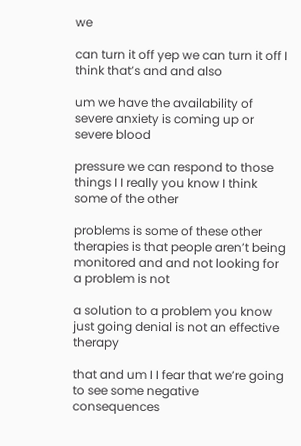we

can turn it off yep we can turn it off I think that’s and and also

um we have the availability of severe anxiety is coming up or severe blood

pressure we can respond to those things I I really you know I think some of the other

problems is some of these other therapies is that people aren’t being monitored and and not looking for a problem is not

a solution to a problem you know just going denial is not an effective therapy

that and um I I fear that we’re going to see some negative consequences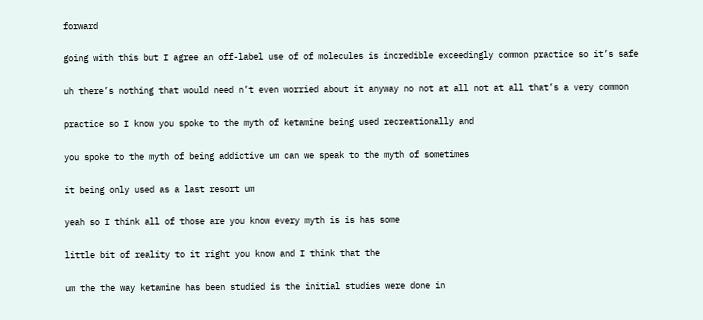forward

going with this but I agree an off-label use of of molecules is incredible exceedingly common practice so it’s safe

uh there’s nothing that would need n’t even worried about it anyway no not at all not at all that’s a very common

practice so I know you spoke to the myth of ketamine being used recreationally and

you spoke to the myth of being addictive um can we speak to the myth of sometimes

it being only used as a last resort um

yeah so I think all of those are you know every myth is is has some

little bit of reality to it right you know and I think that the

um the the way ketamine has been studied is the initial studies were done in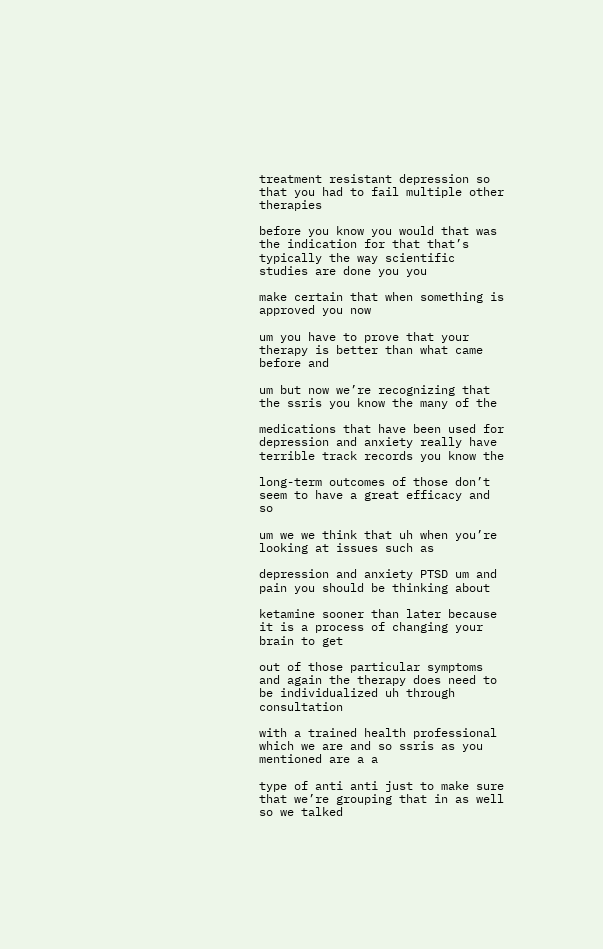treatment resistant depression so that you had to fail multiple other therapies

before you know you would that was the indication for that that’s typically the way scientific studies are done you you

make certain that when something is approved you now

um you have to prove that your therapy is better than what came before and

um but now we’re recognizing that the ssris you know the many of the

medications that have been used for depression and anxiety really have terrible track records you know the

long-term outcomes of those don’t seem to have a great efficacy and so

um we we think that uh when you’re looking at issues such as

depression and anxiety PTSD um and pain you should be thinking about

ketamine sooner than later because it is a process of changing your brain to get

out of those particular symptoms and again the therapy does need to be individualized uh through consultation

with a trained health professional which we are and so ssris as you mentioned are a a

type of anti anti just to make sure that we’re grouping that in as well so we talked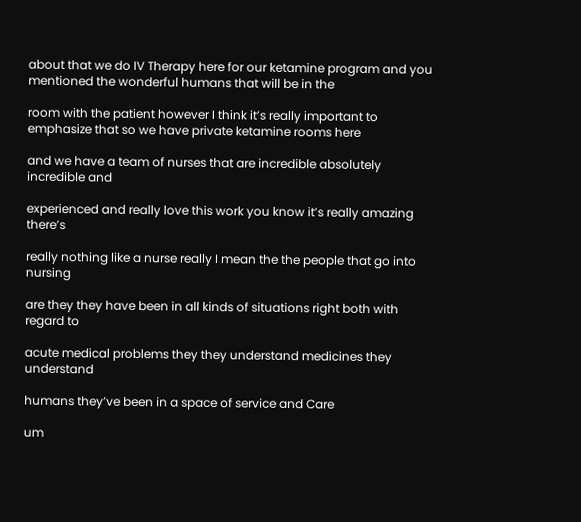about that we do IV Therapy here for our ketamine program and you mentioned the wonderful humans that will be in the

room with the patient however I think it’s really important to emphasize that so we have private ketamine rooms here

and we have a team of nurses that are incredible absolutely incredible and

experienced and really love this work you know it’s really amazing there’s

really nothing like a nurse really I mean the the people that go into nursing

are they they have been in all kinds of situations right both with regard to

acute medical problems they they understand medicines they understand

humans they’ve been in a space of service and Care

um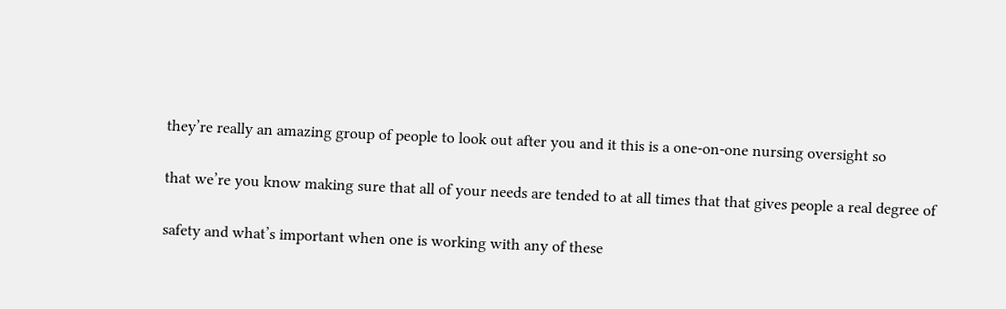they’re really an amazing group of people to look out after you and it this is a one-on-one nursing oversight so

that we’re you know making sure that all of your needs are tended to at all times that that gives people a real degree of

safety and what’s important when one is working with any of these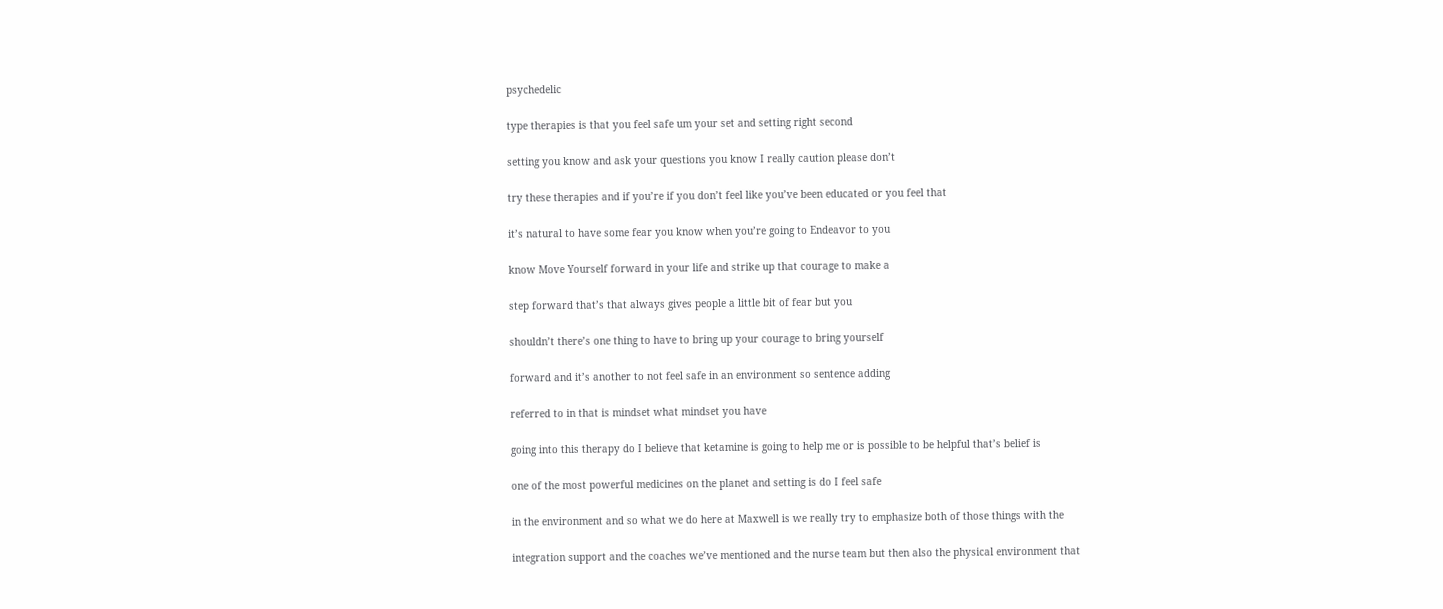psychedelic

type therapies is that you feel safe um your set and setting right second

setting you know and ask your questions you know I really caution please don’t

try these therapies and if you’re if you don’t feel like you’ve been educated or you feel that

it’s natural to have some fear you know when you’re going to Endeavor to you

know Move Yourself forward in your life and strike up that courage to make a

step forward that’s that always gives people a little bit of fear but you

shouldn’t there’s one thing to have to bring up your courage to bring yourself

forward and it’s another to not feel safe in an environment so sentence adding

referred to in that is mindset what mindset you have

going into this therapy do I believe that ketamine is going to help me or is possible to be helpful that’s belief is

one of the most powerful medicines on the planet and setting is do I feel safe

in the environment and so what we do here at Maxwell is we really try to emphasize both of those things with the

integration support and the coaches we’ve mentioned and the nurse team but then also the physical environment that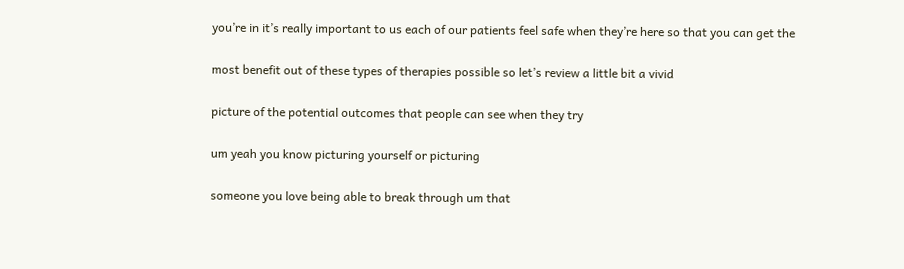you’re in it’s really important to us each of our patients feel safe when they’re here so that you can get the

most benefit out of these types of therapies possible so let’s review a little bit a vivid

picture of the potential outcomes that people can see when they try

um yeah you know picturing yourself or picturing

someone you love being able to break through um that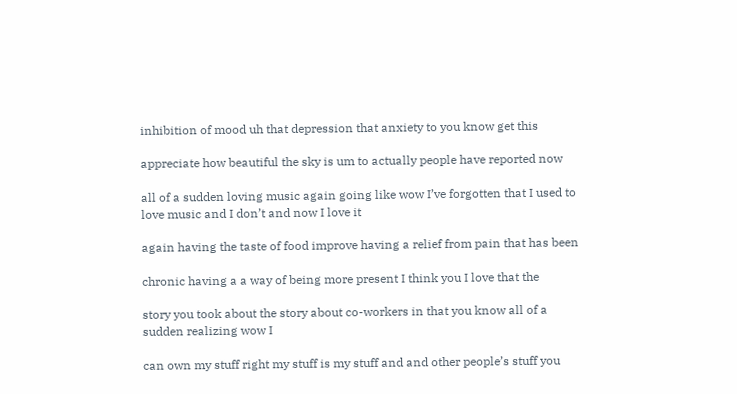inhibition of mood uh that depression that anxiety to you know get this

appreciate how beautiful the sky is um to actually people have reported now

all of a sudden loving music again going like wow I’ve forgotten that I used to love music and I don’t and now I love it

again having the taste of food improve having a relief from pain that has been

chronic having a a way of being more present I think you I love that the

story you took about the story about co-workers in that you know all of a sudden realizing wow I

can own my stuff right my stuff is my stuff and and other people’s stuff you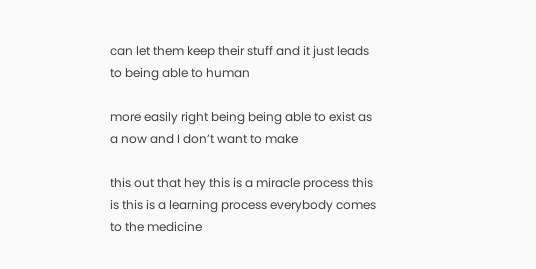can let them keep their stuff and it just leads to being able to human

more easily right being being able to exist as a now and I don’t want to make

this out that hey this is a miracle process this is this is a learning process everybody comes to the medicine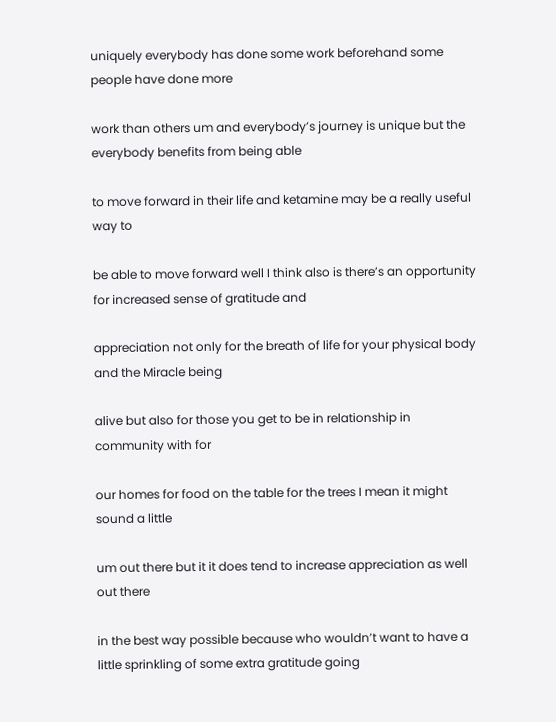uniquely everybody has done some work beforehand some people have done more

work than others um and everybody’s journey is unique but the everybody benefits from being able

to move forward in their life and ketamine may be a really useful way to

be able to move forward well I think also is there’s an opportunity for increased sense of gratitude and

appreciation not only for the breath of life for your physical body and the Miracle being

alive but also for those you get to be in relationship in community with for

our homes for food on the table for the trees I mean it might sound a little

um out there but it it does tend to increase appreciation as well out there

in the best way possible because who wouldn’t want to have a little sprinkling of some extra gratitude going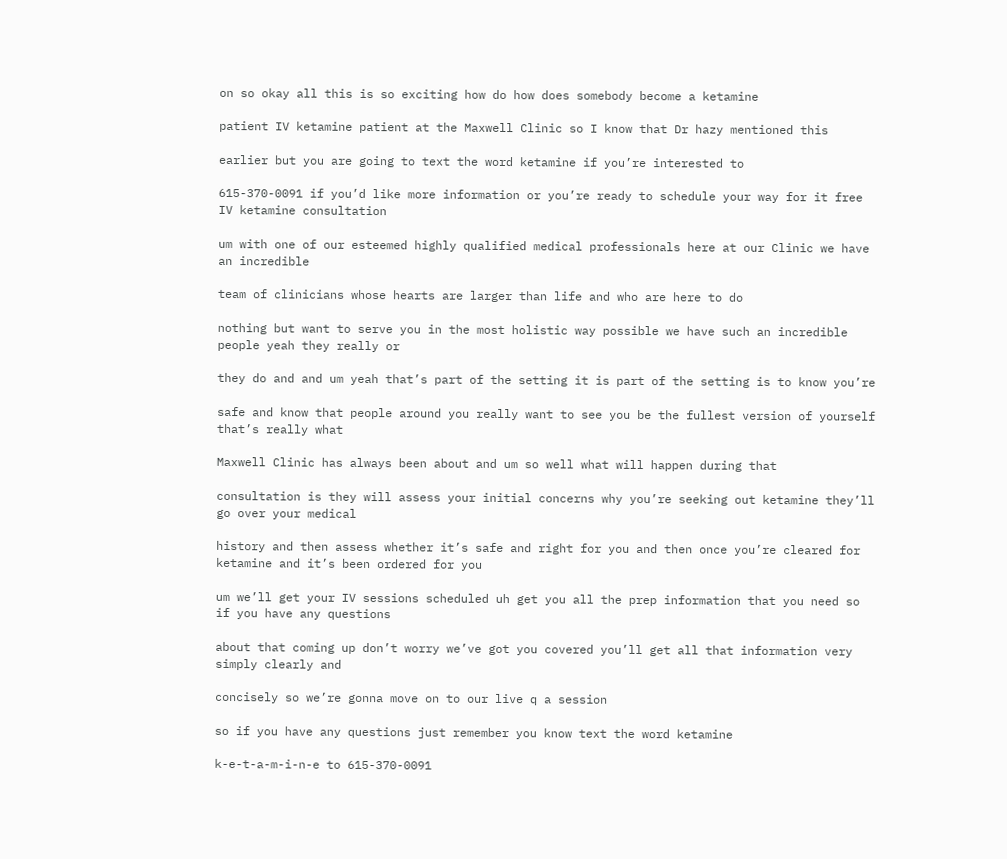on so okay all this is so exciting how do how does somebody become a ketamine

patient IV ketamine patient at the Maxwell Clinic so I know that Dr hazy mentioned this

earlier but you are going to text the word ketamine if you’re interested to

615-370-0091 if you’d like more information or you’re ready to schedule your way for it free IV ketamine consultation

um with one of our esteemed highly qualified medical professionals here at our Clinic we have an incredible

team of clinicians whose hearts are larger than life and who are here to do

nothing but want to serve you in the most holistic way possible we have such an incredible people yeah they really or

they do and and um yeah that’s part of the setting it is part of the setting is to know you’re

safe and know that people around you really want to see you be the fullest version of yourself that’s really what

Maxwell Clinic has always been about and um so well what will happen during that

consultation is they will assess your initial concerns why you’re seeking out ketamine they’ll go over your medical

history and then assess whether it’s safe and right for you and then once you’re cleared for ketamine and it’s been ordered for you

um we’ll get your IV sessions scheduled uh get you all the prep information that you need so if you have any questions

about that coming up don’t worry we’ve got you covered you’ll get all that information very simply clearly and

concisely so we’re gonna move on to our live q a session

so if you have any questions just remember you know text the word ketamine

k-e-t-a-m-i-n-e to 615-370-0091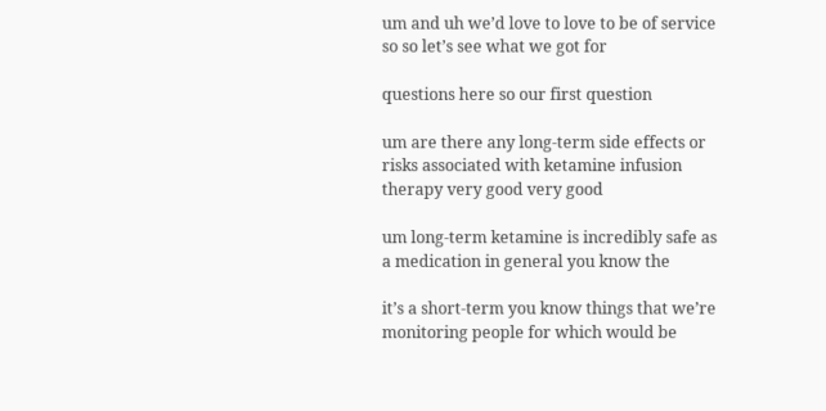um and uh we’d love to love to be of service so so let’s see what we got for

questions here so our first question

um are there any long-term side effects or risks associated with ketamine infusion therapy very good very good

um long-term ketamine is incredibly safe as a medication in general you know the

it’s a short-term you know things that we’re monitoring people for which would be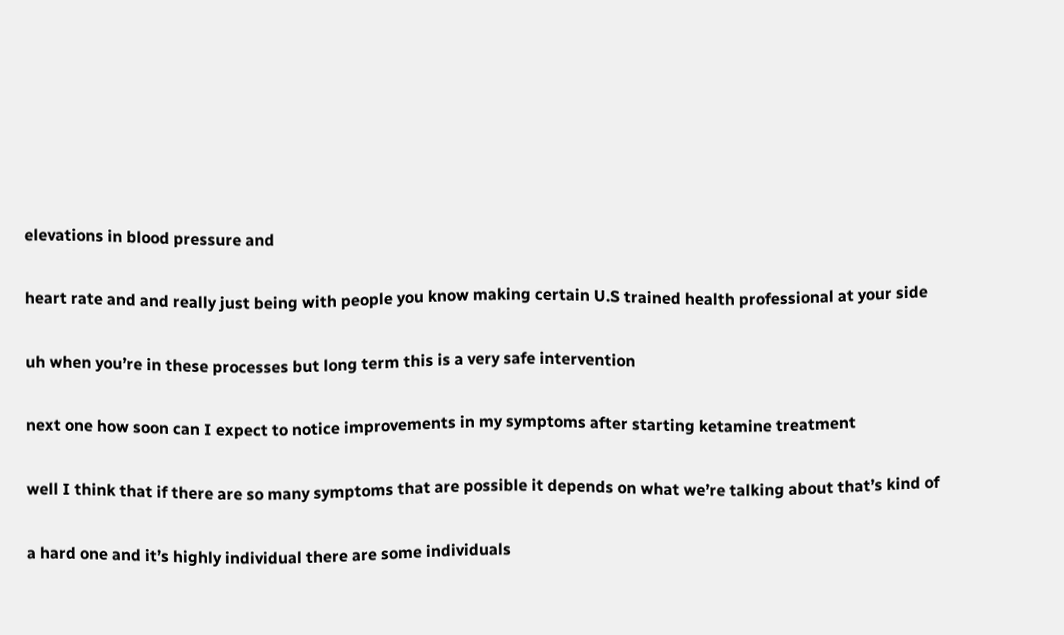elevations in blood pressure and

heart rate and and really just being with people you know making certain U.S trained health professional at your side

uh when you’re in these processes but long term this is a very safe intervention

next one how soon can I expect to notice improvements in my symptoms after starting ketamine treatment

well I think that if there are so many symptoms that are possible it depends on what we’re talking about that’s kind of

a hard one and it’s highly individual there are some individuals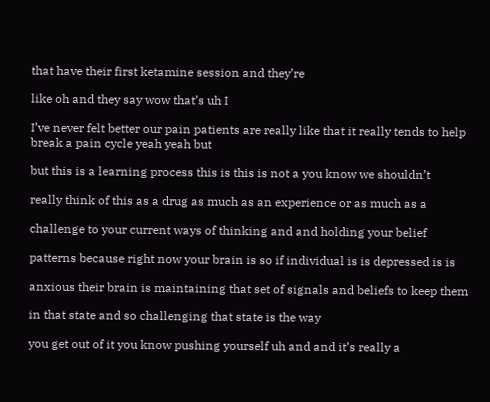that have their first ketamine session and they’re

like oh and they say wow that’s uh I

I’ve never felt better our pain patients are really like that it really tends to help break a pain cycle yeah yeah but

but this is a learning process this is this is not a you know we shouldn’t

really think of this as a drug as much as an experience or as much as a

challenge to your current ways of thinking and and holding your belief

patterns because right now your brain is so if individual is is depressed is is

anxious their brain is maintaining that set of signals and beliefs to keep them

in that state and so challenging that state is the way

you get out of it you know pushing yourself uh and and it’s really a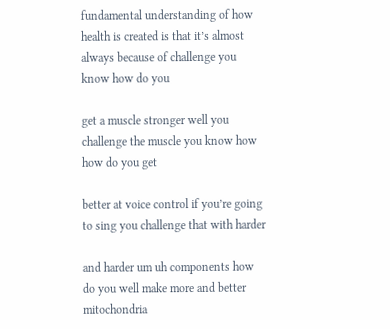fundamental understanding of how health is created is that it’s almost always because of challenge you know how do you

get a muscle stronger well you challenge the muscle you know how how do you get

better at voice control if you’re going to sing you challenge that with harder

and harder um uh components how do you well make more and better mitochondria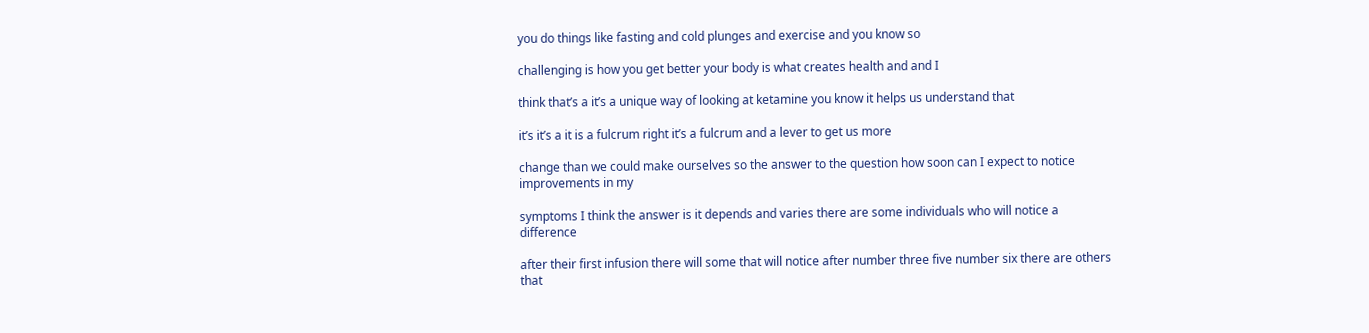you do things like fasting and cold plunges and exercise and you know so

challenging is how you get better your body is what creates health and and I

think that’s a it’s a unique way of looking at ketamine you know it helps us understand that

it’s it’s a it is a fulcrum right it’s a fulcrum and a lever to get us more

change than we could make ourselves so the answer to the question how soon can I expect to notice improvements in my

symptoms I think the answer is it depends and varies there are some individuals who will notice a difference

after their first infusion there will some that will notice after number three five number six there are others that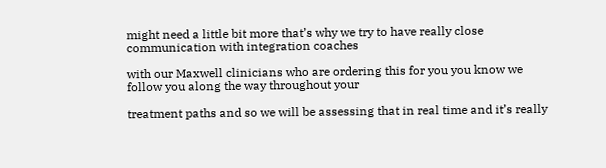might need a little bit more that’s why we try to have really close communication with integration coaches

with our Maxwell clinicians who are ordering this for you you know we follow you along the way throughout your

treatment paths and so we will be assessing that in real time and it’s really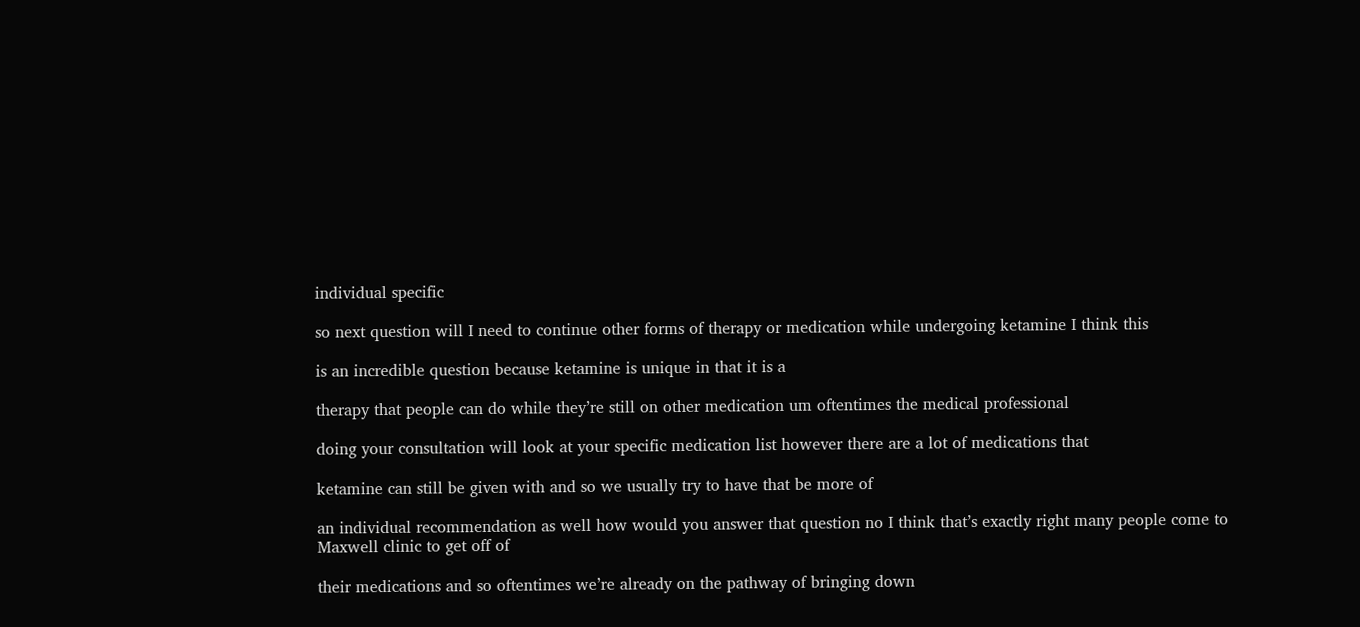individual specific

so next question will I need to continue other forms of therapy or medication while undergoing ketamine I think this

is an incredible question because ketamine is unique in that it is a

therapy that people can do while they’re still on other medication um oftentimes the medical professional

doing your consultation will look at your specific medication list however there are a lot of medications that

ketamine can still be given with and so we usually try to have that be more of

an individual recommendation as well how would you answer that question no I think that’s exactly right many people come to Maxwell clinic to get off of

their medications and so oftentimes we’re already on the pathway of bringing down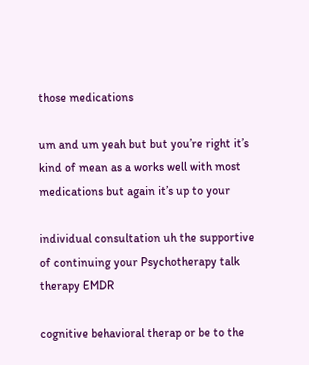those medications

um and um yeah but but you’re right it’s kind of mean as a works well with most medications but again it’s up to your

individual consultation uh the supportive of continuing your Psychotherapy talk therapy EMDR

cognitive behavioral therap or be to the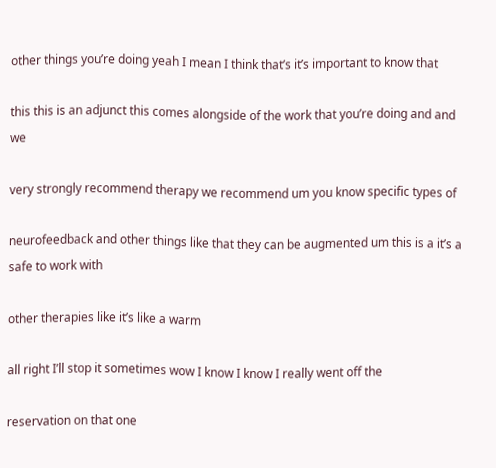other things you’re doing yeah I mean I think that’s it’s important to know that

this this is an adjunct this comes alongside of the work that you’re doing and and we

very strongly recommend therapy we recommend um you know specific types of

neurofeedback and other things like that they can be augmented um this is a it’s a safe to work with

other therapies like it’s like a warm

all right I’ll stop it sometimes wow I know I know I really went off the

reservation on that one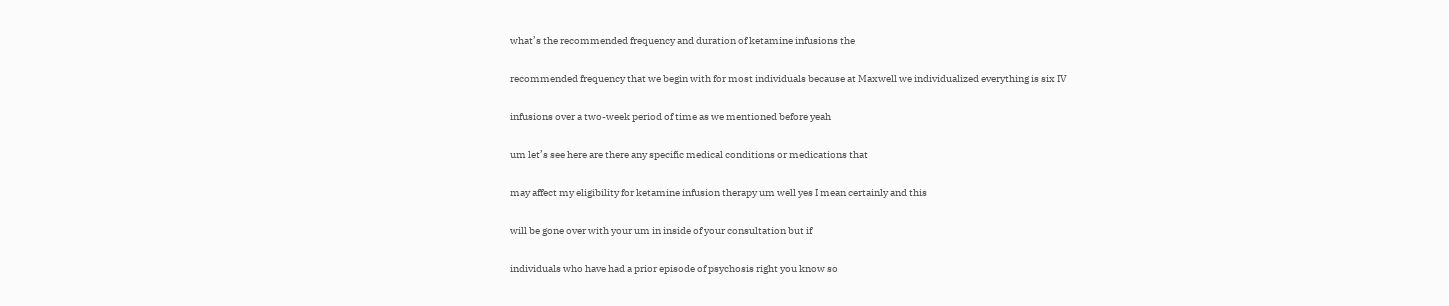what’s the recommended frequency and duration of ketamine infusions the

recommended frequency that we begin with for most individuals because at Maxwell we individualized everything is six IV

infusions over a two-week period of time as we mentioned before yeah

um let’s see here are there any specific medical conditions or medications that

may affect my eligibility for ketamine infusion therapy um well yes I mean certainly and this

will be gone over with your um in inside of your consultation but if

individuals who have had a prior episode of psychosis right you know so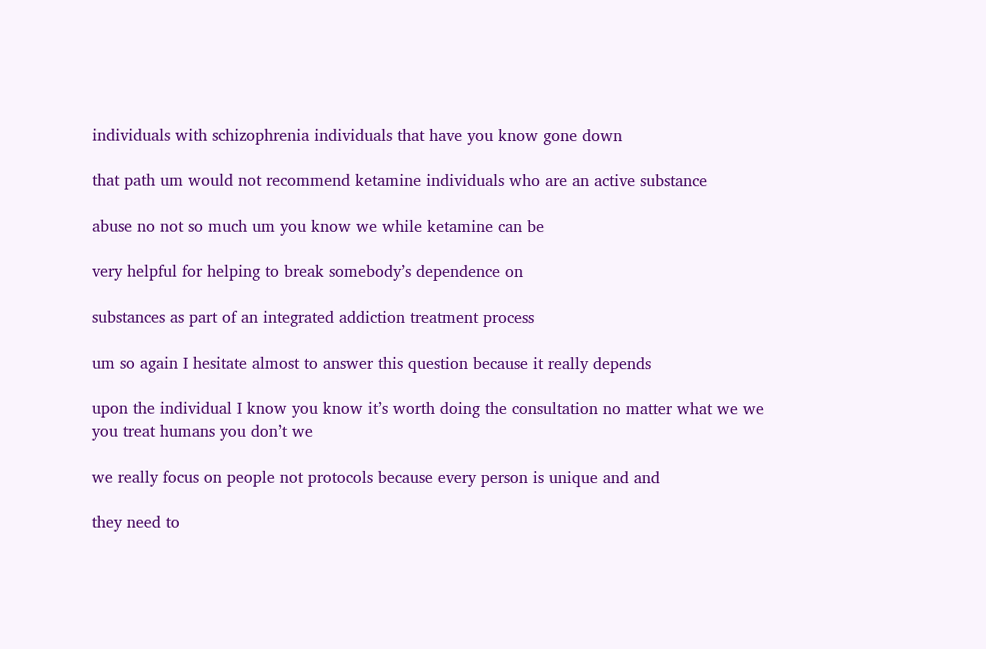individuals with schizophrenia individuals that have you know gone down

that path um would not recommend ketamine individuals who are an active substance

abuse no not so much um you know we while ketamine can be

very helpful for helping to break somebody’s dependence on

substances as part of an integrated addiction treatment process

um so again I hesitate almost to answer this question because it really depends

upon the individual I know you know it’s worth doing the consultation no matter what we we you treat humans you don’t we

we really focus on people not protocols because every person is unique and and

they need to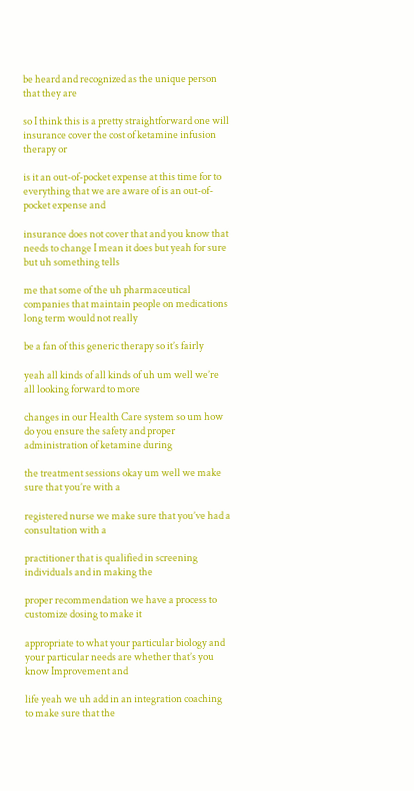be heard and recognized as the unique person that they are

so I think this is a pretty straightforward one will insurance cover the cost of ketamine infusion therapy or

is it an out-of-pocket expense at this time for to everything that we are aware of is an out-of-pocket expense and

insurance does not cover that and you know that needs to change I mean it does but yeah for sure but uh something tells

me that some of the uh pharmaceutical companies that maintain people on medications long term would not really

be a fan of this generic therapy so it’s fairly

yeah all kinds of all kinds of uh um well we’re all looking forward to more

changes in our Health Care system so um how do you ensure the safety and proper administration of ketamine during

the treatment sessions okay um well we make sure that you’re with a

registered nurse we make sure that you’ve had a consultation with a

practitioner that is qualified in screening individuals and in making the

proper recommendation we have a process to customize dosing to make it

appropriate to what your particular biology and your particular needs are whether that’s you know Improvement and

life yeah we uh add in an integration coaching to make sure that the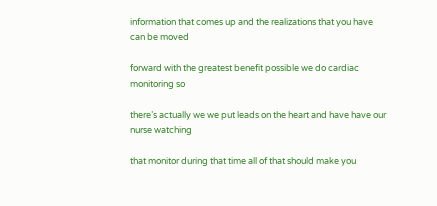information that comes up and the realizations that you have can be moved

forward with the greatest benefit possible we do cardiac monitoring so

there’s actually we we put leads on the heart and have have our nurse watching

that monitor during that time all of that should make you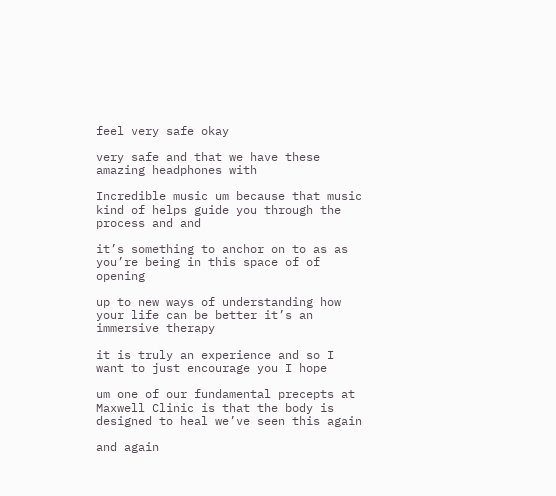feel very safe okay

very safe and that we have these amazing headphones with

Incredible music um because that music kind of helps guide you through the process and and

it’s something to anchor on to as as you’re being in this space of of opening

up to new ways of understanding how your life can be better it’s an immersive therapy

it is truly an experience and so I want to just encourage you I hope

um one of our fundamental precepts at Maxwell Clinic is that the body is designed to heal we’ve seen this again

and again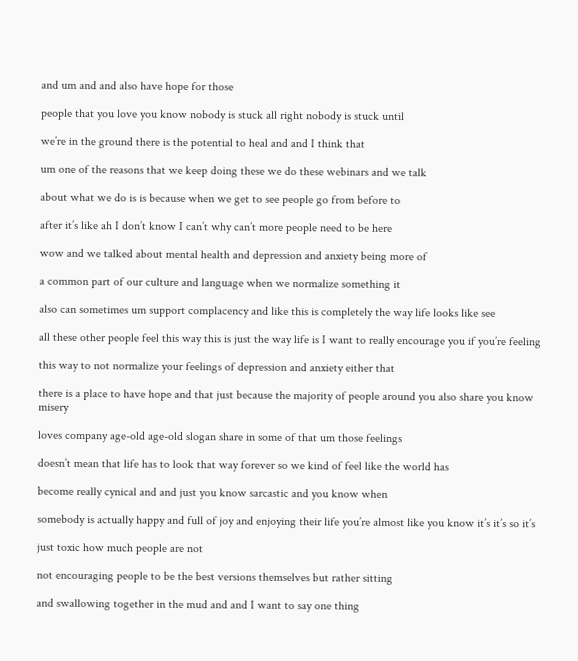and um and and also have hope for those

people that you love you know nobody is stuck all right nobody is stuck until

we’re in the ground there is the potential to heal and and I think that

um one of the reasons that we keep doing these we do these webinars and we talk

about what we do is is because when we get to see people go from before to

after it’s like ah I don’t know I can’t why can’t more people need to be here

wow and we talked about mental health and depression and anxiety being more of

a common part of our culture and language when we normalize something it

also can sometimes um support complacency and like this is completely the way life looks like see

all these other people feel this way this is just the way life is I want to really encourage you if you’re feeling

this way to not normalize your feelings of depression and anxiety either that

there is a place to have hope and that just because the majority of people around you also share you know misery

loves company age-old age-old slogan share in some of that um those feelings

doesn’t mean that life has to look that way forever so we kind of feel like the world has

become really cynical and and just you know sarcastic and you know when

somebody is actually happy and full of joy and enjoying their life you’re almost like you know it’s it’s so it’s

just toxic how much people are not

not encouraging people to be the best versions themselves but rather sitting

and swallowing together in the mud and and I want to say one thing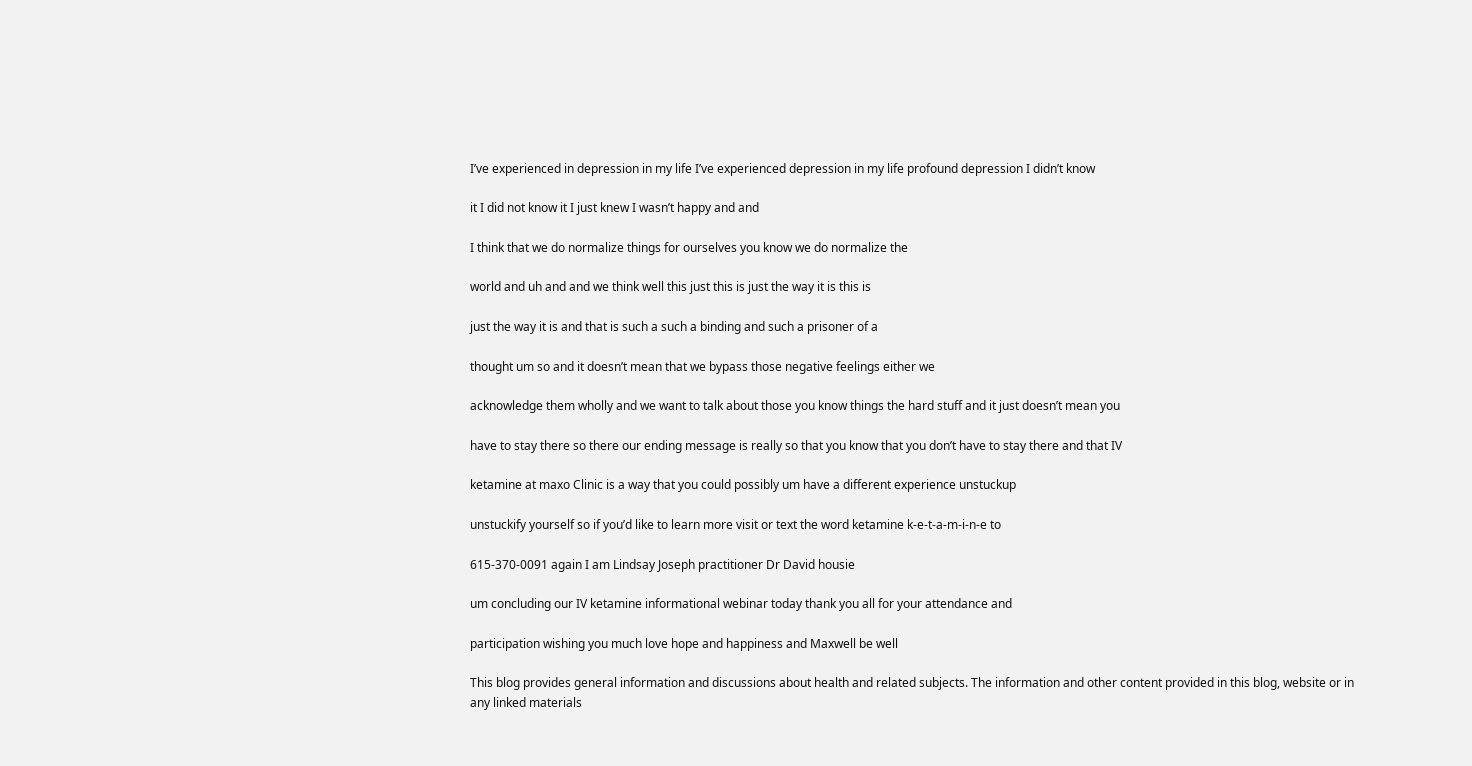I’ve experienced in depression in my life I’ve experienced depression in my life profound depression I didn’t know

it I did not know it I just knew I wasn’t happy and and

I think that we do normalize things for ourselves you know we do normalize the

world and uh and and we think well this just this is just the way it is this is

just the way it is and that is such a such a binding and such a prisoner of a

thought um so and it doesn’t mean that we bypass those negative feelings either we

acknowledge them wholly and we want to talk about those you know things the hard stuff and it just doesn’t mean you

have to stay there so there our ending message is really so that you know that you don’t have to stay there and that IV

ketamine at maxo Clinic is a way that you could possibly um have a different experience unstuckup

unstuckify yourself so if you’d like to learn more visit or text the word ketamine k-e-t-a-m-i-n-e to

615-370-0091 again I am Lindsay Joseph practitioner Dr David housie

um concluding our IV ketamine informational webinar today thank you all for your attendance and

participation wishing you much love hope and happiness and Maxwell be well

This blog provides general information and discussions about health and related subjects. The information and other content provided in this blog, website or in any linked materials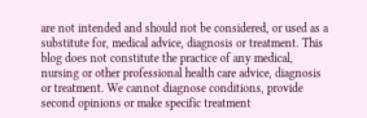are not intended and should not be considered, or used as a substitute for, medical advice, diagnosis or treatment. This blog does not constitute the practice of any medical, nursing or other professional health care advice, diagnosis or treatment. We cannot diagnose conditions, provide second opinions or make specific treatment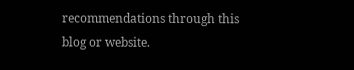recommendations through this blog or website.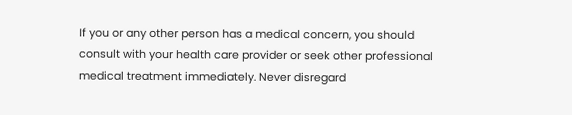If you or any other person has a medical concern, you should consult with your health care provider or seek other professional medical treatment immediately. Never disregard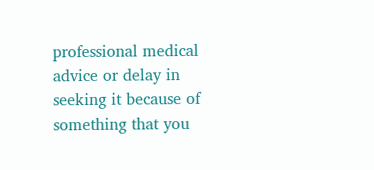professional medical advice or delay in seeking it because of something that you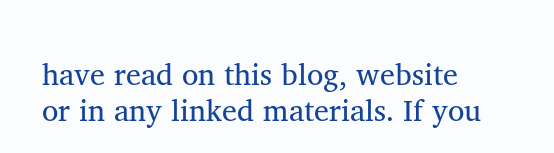have read on this blog, website or in any linked materials. If you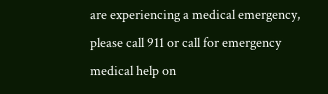are experiencing a medical emergency, please call 911 or call for emergency medical help on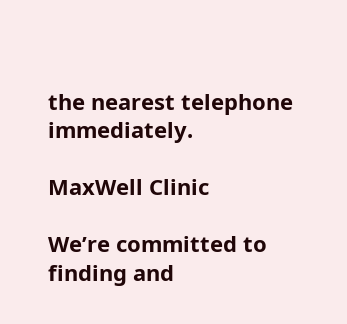the nearest telephone immediately.

MaxWell Clinic

We’re committed to finding and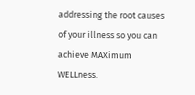addressing the root causes
of your illness so you can achieve MAXimum WELLness.